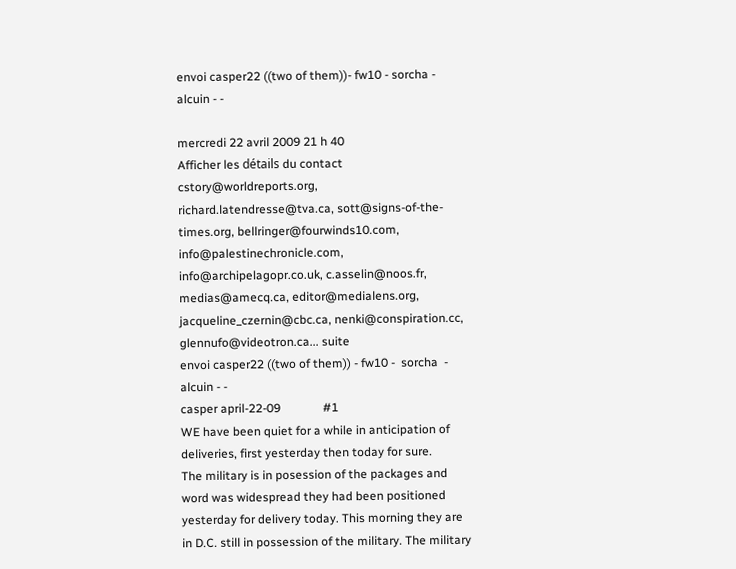envoi casper22 ((two of them))- fw10 - sorcha - alcuin - -

mercredi 22 avril 2009 21 h 40
Afficher les détails du contact
cstory@worldreports.org, richard.latendresse@tva.ca, sott@signs-of-the-times.org, bellringer@fourwinds10.com, info@palestinechronicle.com, info@archipelagopr.co.uk, c.asselin@noos.fr, medias@amecq.ca, editor@medialens.org, jacqueline_czernin@cbc.ca, nenki@conspiration.cc, glennufo@videotron.ca... suite
envoi casper22 ((two of them)) - fw10 -  sorcha  - alcuin - -
casper april-22-09              #1
WE have been quiet for a while in anticipation of deliveries, first yesterday then today for sure.
The military is in posession of the packages and word was widespread they had been positioned yesterday for delivery today. This morning they are in D.C. still in possession of the military. The military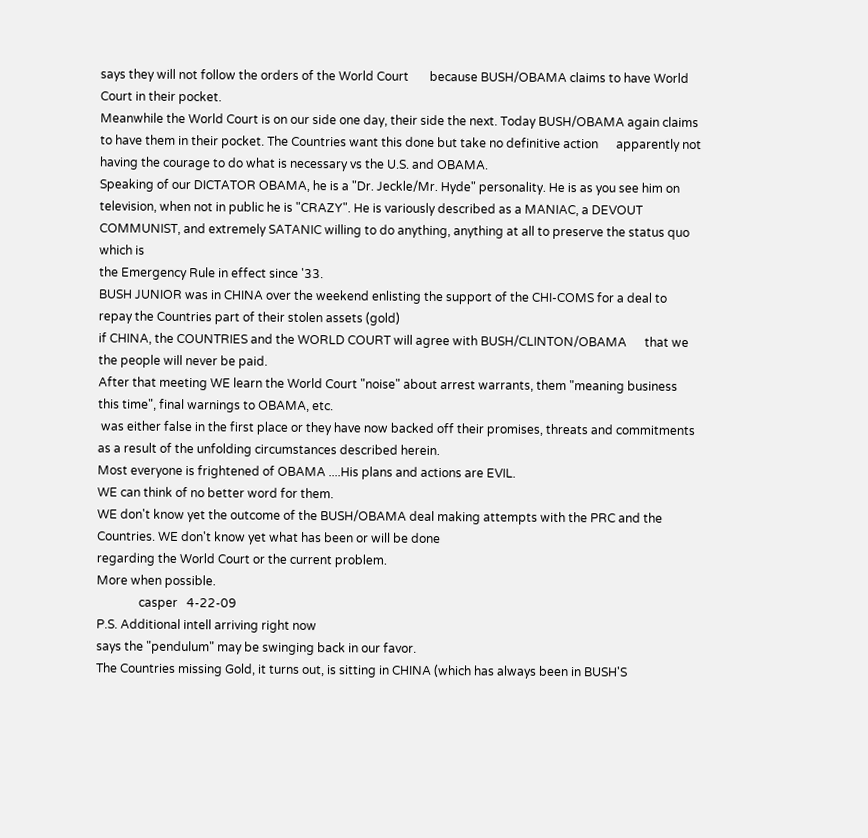says they will not follow the orders of the World Court       because BUSH/OBAMA claims to have World Court in their pocket.
Meanwhile the World Court is on our side one day, their side the next. Today BUSH/OBAMA again claims to have them in their pocket. The Countries want this done but take no definitive action      apparently not having the courage to do what is necessary vs the U.S. and OBAMA.
Speaking of our DICTATOR OBAMA, he is a "Dr. Jeckle/Mr. Hyde" personality. He is as you see him on television, when not in public he is "CRAZY". He is variously described as a MANIAC, a DEVOUT COMMUNIST, and extremely SATANIC willing to do anything, anything at all to preserve the status quo which is
the Emergency Rule in effect since '33.
BUSH JUNIOR was in CHINA over the weekend enlisting the support of the CHI-COMS for a deal to repay the Countries part of their stolen assets (gold)
if CHINA, the COUNTRIES and the WORLD COURT will agree with BUSH/CLINTON/OBAMA      that we the people will never be paid.
After that meeting WE learn the World Court "noise" about arrest warrants, them "meaning business this time", final warnings to OBAMA, etc.
 was either false in the first place or they have now backed off their promises, threats and commitments as a result of the unfolding circumstances described herein.
Most everyone is frightened of OBAMA ....His plans and actions are EVIL.
WE can think of no better word for them.
WE don't know yet the outcome of the BUSH/OBAMA deal making attempts with the PRC and the Countries. WE don't know yet what has been or will be done
regarding the World Court or the current problem.
More when possible.
              casper   4-22-09
P.S. Additional intell arriving right now
says the "pendulum" may be swinging back in our favor.
The Countries missing Gold, it turns out, is sitting in CHINA (which has always been in BUSH'S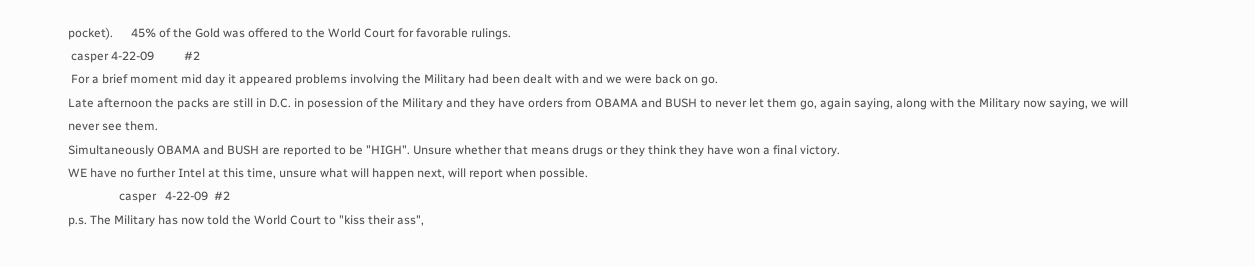pocket).      45% of the Gold was offered to the World Court for favorable rulings.
 casper 4-22-09          #2
 For a brief moment mid day it appeared problems involving the Military had been dealt with and we were back on go.
Late afternoon the packs are still in D.C. in posession of the Military and they have orders from OBAMA and BUSH to never let them go, again saying, along with the Military now saying, we will never see them.
Simultaneously OBAMA and BUSH are reported to be "HIGH". Unsure whether that means drugs or they think they have won a final victory.
WE have no further Intel at this time, unsure what will happen next, will report when possible.
                 casper   4-22-09  #2
p.s. The Military has now told the World Court to "kiss their ass",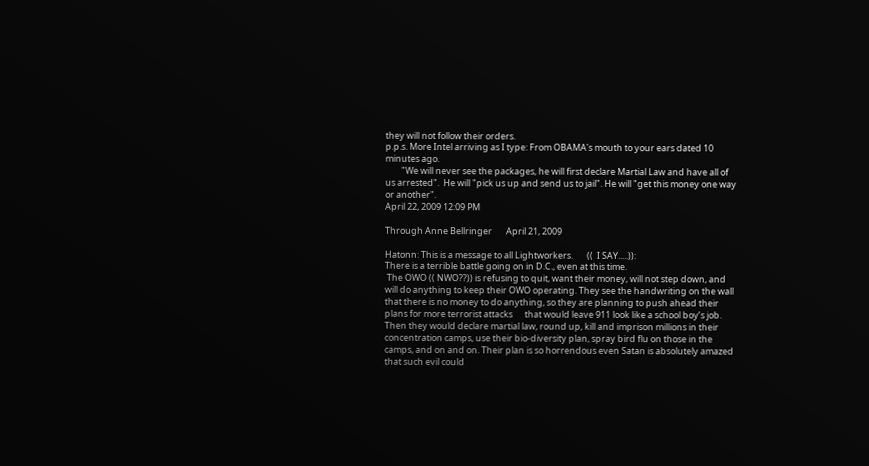they will not follow their orders.
p.p.s. More Intel arriving as I type: From OBAMA's mouth to your ears dated 10 minutes ago.
        "We will never see the packages, he will first declare Martial Law and have all of us arrested".  He will "pick us up and send us to jail". He will "get this money one way or another".
April 22, 2009 12:09 PM

Through Anne Bellringer       April 21, 2009

Hatonn: This is a message to all Lightworkers.       ((  I SAY.....)):
There is a terrible battle going on in D.C., even at this time.
 The OWO (( NWO??)) is refusing to quit, want their money, will not step down, and will do anything to keep their OWO operating. They see the handwriting on the wall that there is no money to do anything, so they are planning to push ahead their plans for more terrorist attacks      that would leave 911 look like a school boy’s job. Then they would declare martial law, round up, kill and imprison millions in their concentration camps, use their bio-diversity plan, spray bird flu on those in the camps, and on and on. Their plan is so horrendous even Satan is absolutely amazed that such evil could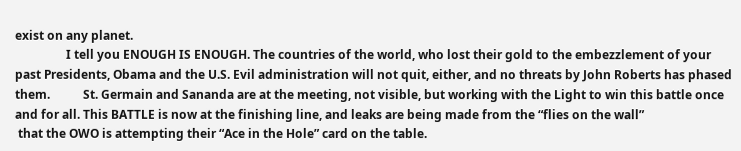exist on any planet.
                 I tell you ENOUGH IS ENOUGH. The countries of the world, who lost their gold to the embezzlement of your past Presidents, Obama and the U.S. Evil administration will not quit, either, and no threats by John Roberts has phased them.           St. Germain and Sananda are at the meeting, not visible, but working with the Light to win this battle once and for all. This BATTLE is now at the finishing line, and leaks are being made from the “flies on the wall”
 that the OWO is attempting their “Ace in the Hole” card on the table.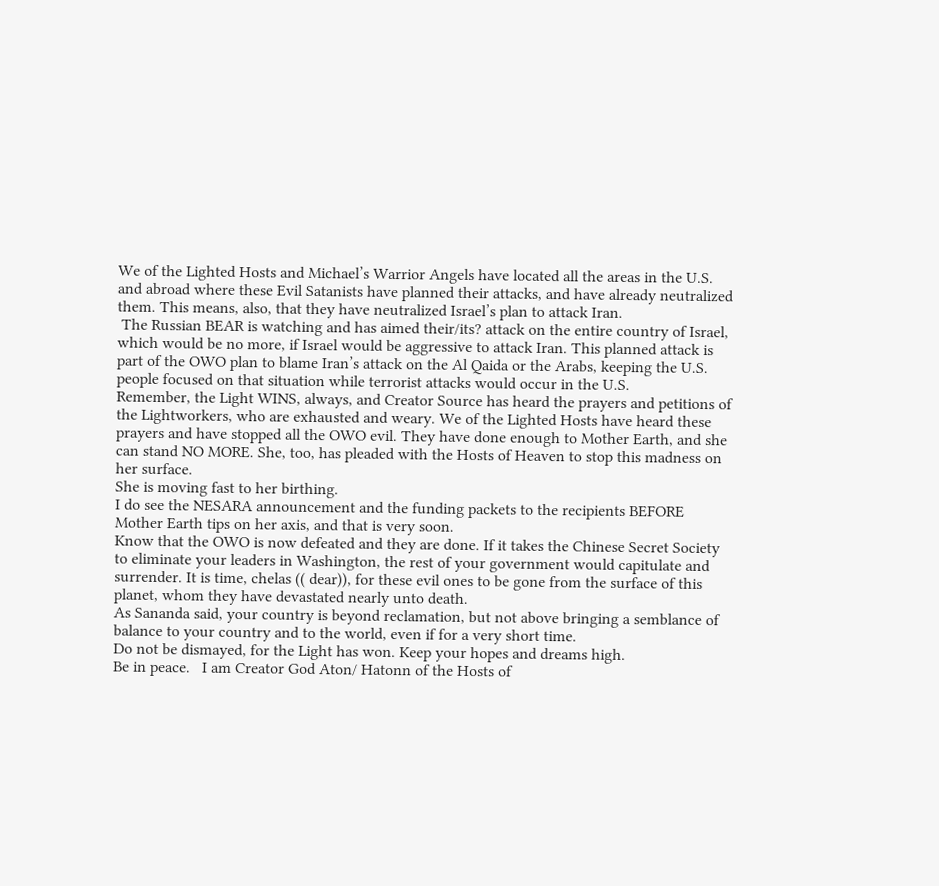We of the Lighted Hosts and Michael’s Warrior Angels have located all the areas in the U.S. and abroad where these Evil Satanists have planned their attacks, and have already neutralized them. This means, also, that they have neutralized Israel’s plan to attack Iran.
 The Russian BEAR is watching and has aimed their/its? attack on the entire country of Israel, which would be no more, if Israel would be aggressive to attack Iran. This planned attack is part of the OWO plan to blame Iran’s attack on the Al Qaida or the Arabs, keeping the U.S. people focused on that situation while terrorist attacks would occur in the U.S.
Remember, the Light WINS, always, and Creator Source has heard the prayers and petitions of the Lightworkers, who are exhausted and weary. We of the Lighted Hosts have heard these prayers and have stopped all the OWO evil. They have done enough to Mother Earth, and she can stand NO MORE. She, too, has pleaded with the Hosts of Heaven to stop this madness on her surface.
She is moving fast to her birthing.
I do see the NESARA announcement and the funding packets to the recipients BEFORE Mother Earth tips on her axis, and that is very soon.
Know that the OWO is now defeated and they are done. If it takes the Chinese Secret Society to eliminate your leaders in Washington, the rest of your government would capitulate and surrender. It is time, chelas (( dear)), for these evil ones to be gone from the surface of this planet, whom they have devastated nearly unto death.
As Sananda said, your country is beyond reclamation, but not above bringing a semblance of balance to your country and to the world, even if for a very short time.
Do not be dismayed, for the Light has won. Keep your hopes and dreams high.
Be in peace.   I am Creator God Aton/ Hatonn of the Hosts of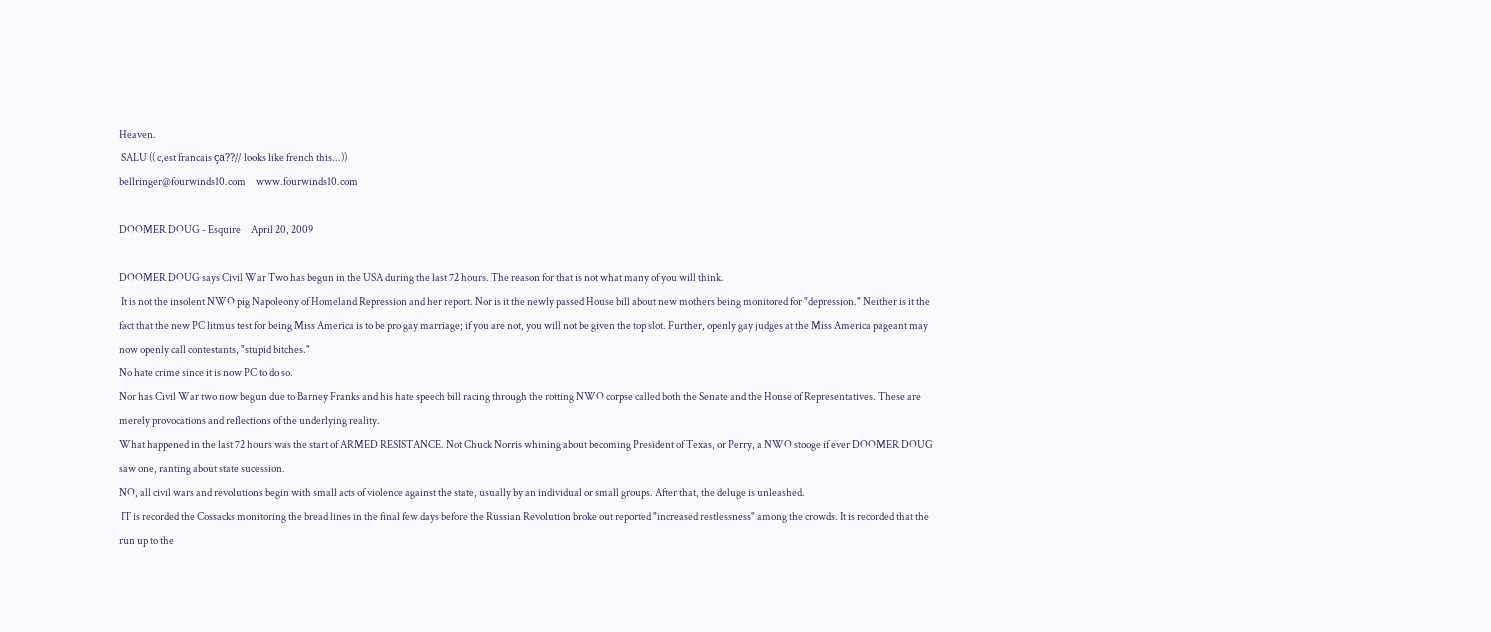Heaven.
 SALU (( c,est francais ça??// looks like french this...))
bellringer@fourwinds10.com     www.fourwinds10.com

DOOMER DOUG - Esquire     April 20, 2009

DOOMER DOUG says Civil War Two has begun in the USA during the last 72 hours. The reason for that is not what many of you will think.
 It is not the insolent NWO pig Napoleony of Homeland Repression and her report. Nor is it the newly passed House bill about new mothers being monitored for "depression." Neither is it the fact that the new PC litmus test for being Miss America is to be pro gay marriage; if you are not, you will not be given the top slot. Further, openly gay judges at the Miss America pageant may now openly call contestants, "stupid bitches."
No hate crime since it is now PC to do so.
Nor has Civil War two now begun due to Barney Franks and his hate speech bill racing through the rotting NWO corpse called both the Senate and the House of Representatives. These are merely provocations and reflections of the underlying reality.
What happened in the last 72 hours was the start of ARMED RESISTANCE. Not Chuck Norris whining about becoming President of Texas, or Perry, a NWO stooge if ever DOOMER DOUG saw one, ranting about state sucession.
NO, all civil wars and revolutions begin with small acts of violence against the state, usually by an individual or small groups. After that, the deluge is unleashed.
 IT is recorded the Cossacks monitoring the bread lines in the final few days before the Russian Revolution broke out reported "increased restlessness" among the crowds. It is recorded that the run up to the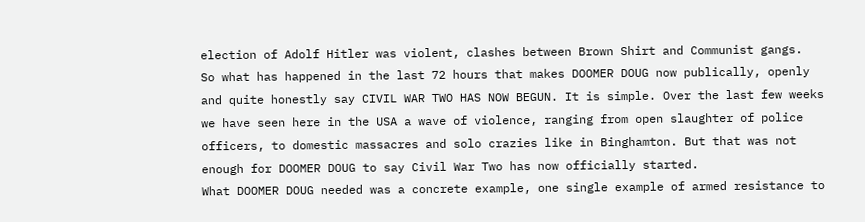election of Adolf Hitler was violent, clashes between Brown Shirt and Communist gangs.
So what has happened in the last 72 hours that makes DOOMER DOUG now publically, openly and quite honestly say CIVIL WAR TWO HAS NOW BEGUN. It is simple. Over the last few weeks we have seen here in the USA a wave of violence, ranging from open slaughter of police officers, to domestic massacres and solo crazies like in Binghamton. But that was not enough for DOOMER DOUG to say Civil War Two has now officially started.
What DOOMER DOUG needed was a concrete example, one single example of armed resistance to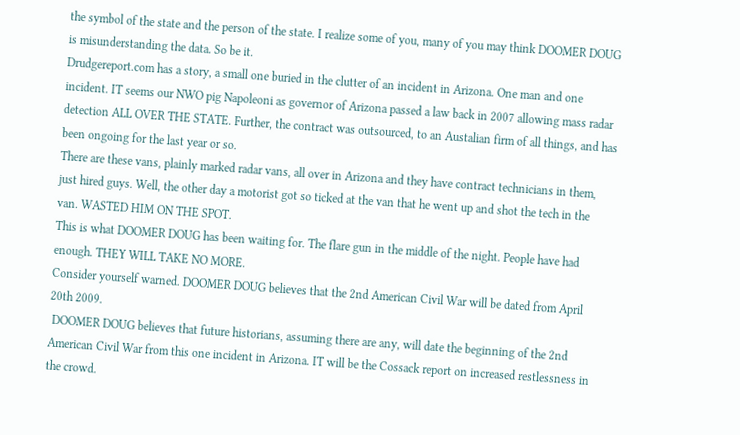the symbol of the state and the person of the state. I realize some of you, many of you may think DOOMER DOUG is misunderstanding the data. So be it.
Drudgereport.com has a story, a small one buried in the clutter of an incident in Arizona. One man and one incident. IT seems our NWO pig Napoleoni as governor of Arizona passed a law back in 2007 allowing mass radar detection ALL OVER THE STATE. Further, the contract was outsourced, to an Austalian firm of all things, and has been ongoing for the last year or so.
There are these vans, plainly marked radar vans, all over in Arizona and they have contract technicians in them, just hired guys. Well, the other day a motorist got so ticked at the van that he went up and shot the tech in the van. WASTED HIM ON THE SPOT.
This is what DOOMER DOUG has been waiting for. The flare gun in the middle of the night. People have had enough. THEY WILL TAKE NO MORE.
Consider yourself warned. DOOMER DOUG believes that the 2nd American Civil War will be dated from April 20th 2009.
 DOOMER DOUG believes that future historians, assuming there are any, will date the beginning of the 2nd American Civil War from this one incident in Arizona. IT will be the Cossack report on increased restlessness in the crowd.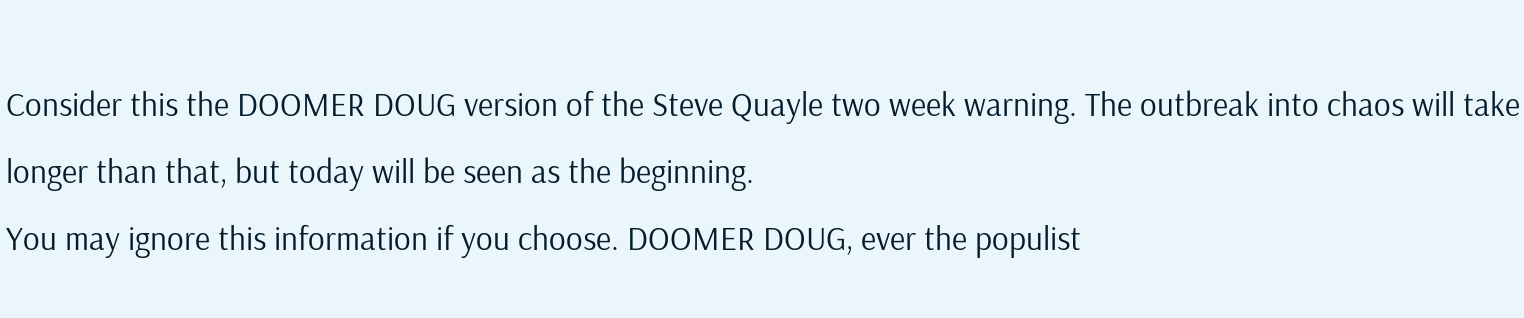Consider this the DOOMER DOUG version of the Steve Quayle two week warning. The outbreak into chaos will take longer than that, but today will be seen as the beginning.
You may ignore this information if you choose. DOOMER DOUG, ever the populist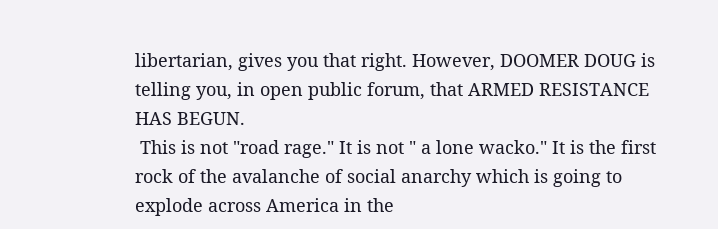libertarian, gives you that right. However, DOOMER DOUG is telling you, in open public forum, that ARMED RESISTANCE HAS BEGUN.
 This is not "road rage." It is not " a lone wacko." It is the first rock of the avalanche of social anarchy which is going to explode across America in the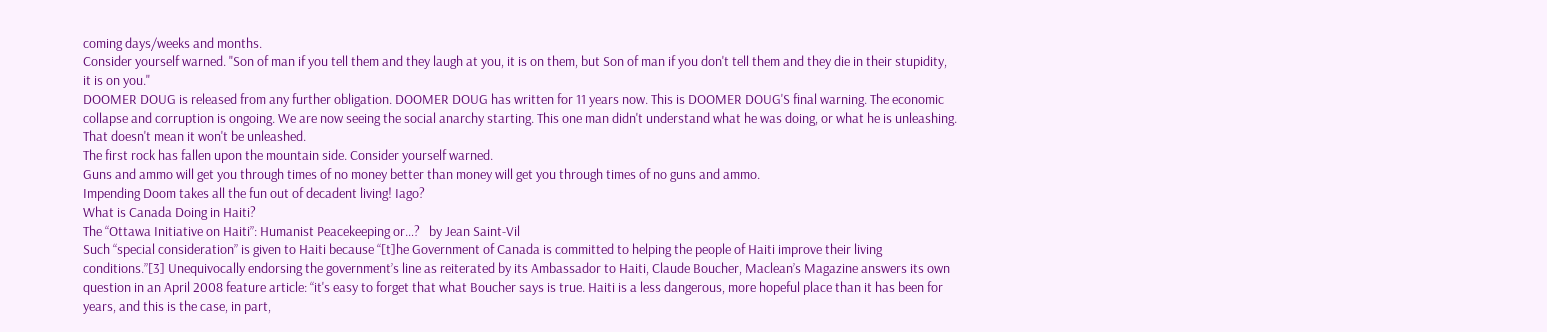coming days/weeks and months.
Consider yourself warned. "Son of man if you tell them and they laugh at you, it is on them, but Son of man if you don't tell them and they die in their stupidity, it is on you."
DOOMER DOUG is released from any further obligation. DOOMER DOUG has written for 11 years now. This is DOOMER DOUG'S final warning. The economic collapse and corruption is ongoing. We are now seeing the social anarchy starting. This one man didn't understand what he was doing, or what he is unleashing.
That doesn't mean it won't be unleashed.
The first rock has fallen upon the mountain side. Consider yourself warned.
Guns and ammo will get you through times of no money better than money will get you through times of no guns and ammo.
Impending Doom takes all the fun out of decadent living! Iago?
What is Canada Doing in Haiti?
The “Ottawa Initiative on Haiti”: Humanist Peacekeeping or…?   by Jean Saint-Vil
Such “special consideration” is given to Haiti because “[t]he Government of Canada is committed to helping the people of Haiti improve their living conditions.”[3] Unequivocally endorsing the government’s line as reiterated by its Ambassador to Haiti, Claude Boucher, Maclean’s Magazine answers its own question in an April 2008 feature article: “it's easy to forget that what Boucher says is true. Haiti is a less dangerous, more hopeful place than it has been for years, and this is the case, in part,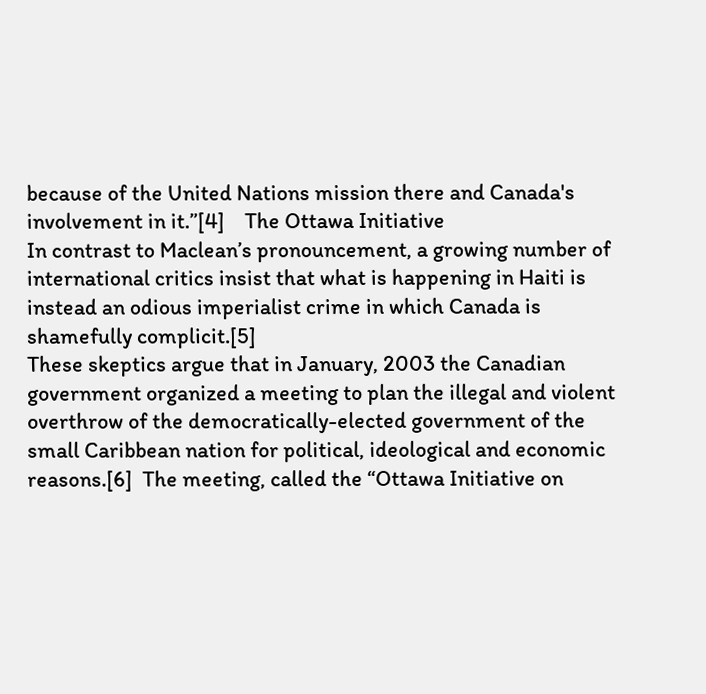because of the United Nations mission there and Canada's involvement in it.”[4]    The Ottawa Initiative
In contrast to Maclean’s pronouncement, a growing number of international critics insist that what is happening in Haiti is instead an odious imperialist crime in which Canada is shamefully complicit.[5]
These skeptics argue that in January, 2003 the Canadian government organized a meeting to plan the illegal and violent overthrow of the democratically-elected government of the small Caribbean nation for political, ideological and economic reasons.[6]  The meeting, called the “Ottawa Initiative on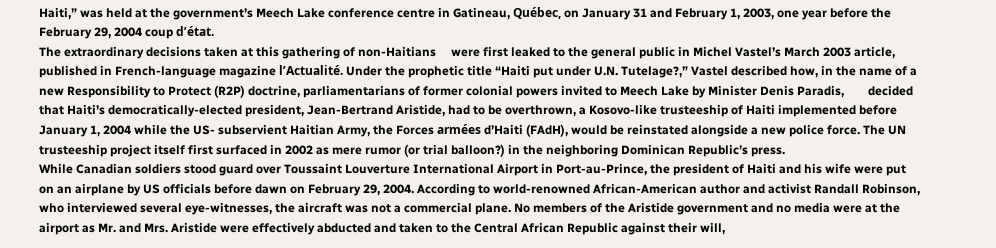Haiti,” was held at the government’s Meech Lake conference centre in Gatineau, Québec, on January 31 and February 1, 2003, one year before the February 29, 2004 coup d’état.
The extraordinary decisions taken at this gathering of non-Haitians     were first leaked to the general public in Michel Vastel’s March 2003 article, published in French-language magazine l’Actualité. Under the prophetic title “Haiti put under U.N. Tutelage?,” Vastel described how, in the name of a new Responsibility to Protect (R2P) doctrine, parliamentarians of former colonial powers invited to Meech Lake by Minister Denis Paradis,        decided that Haiti’s democratically-elected president, Jean-Bertrand Aristide, had to be overthrown, a Kosovo-like trusteeship of Haiti implemented before January 1, 2004 while the US- subservient Haitian Army, the Forces armées d’Haiti (FAdH), would be reinstated alongside a new police force. The UN trusteeship project itself first surfaced in 2002 as mere rumor (or trial balloon?) in the neighboring Dominican Republic’s press.
While Canadian soldiers stood guard over Toussaint Louverture International Airport in Port-au-Prince, the president of Haiti and his wife were put on an airplane by US officials before dawn on February 29, 2004. According to world-renowned African-American author and activist Randall Robinson, who interviewed several eye-witnesses, the aircraft was not a commercial plane. No members of the Aristide government and no media were at the airport as Mr. and Mrs. Aristide were effectively abducted and taken to the Central African Republic against their will,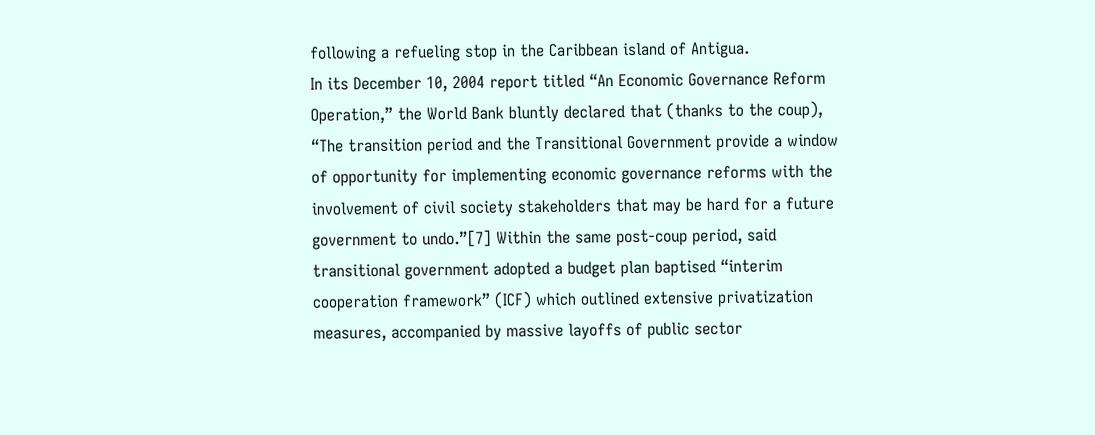following a refueling stop in the Caribbean island of Antigua.                      In its December 10, 2004 report titled “An Economic Governance Reform Operation,” the World Bank bluntly declared that (thanks to the coup), “The transition period and the Transitional Government provide a window of opportunity for implementing economic governance reforms with the involvement of civil society stakeholders that may be hard for a future government to undo.”[7] Within the same post-coup period, said transitional government adopted a budget plan baptised “interim cooperation framework” (ICF) which outlined extensive privatization measures, accompanied by massive layoffs of public sector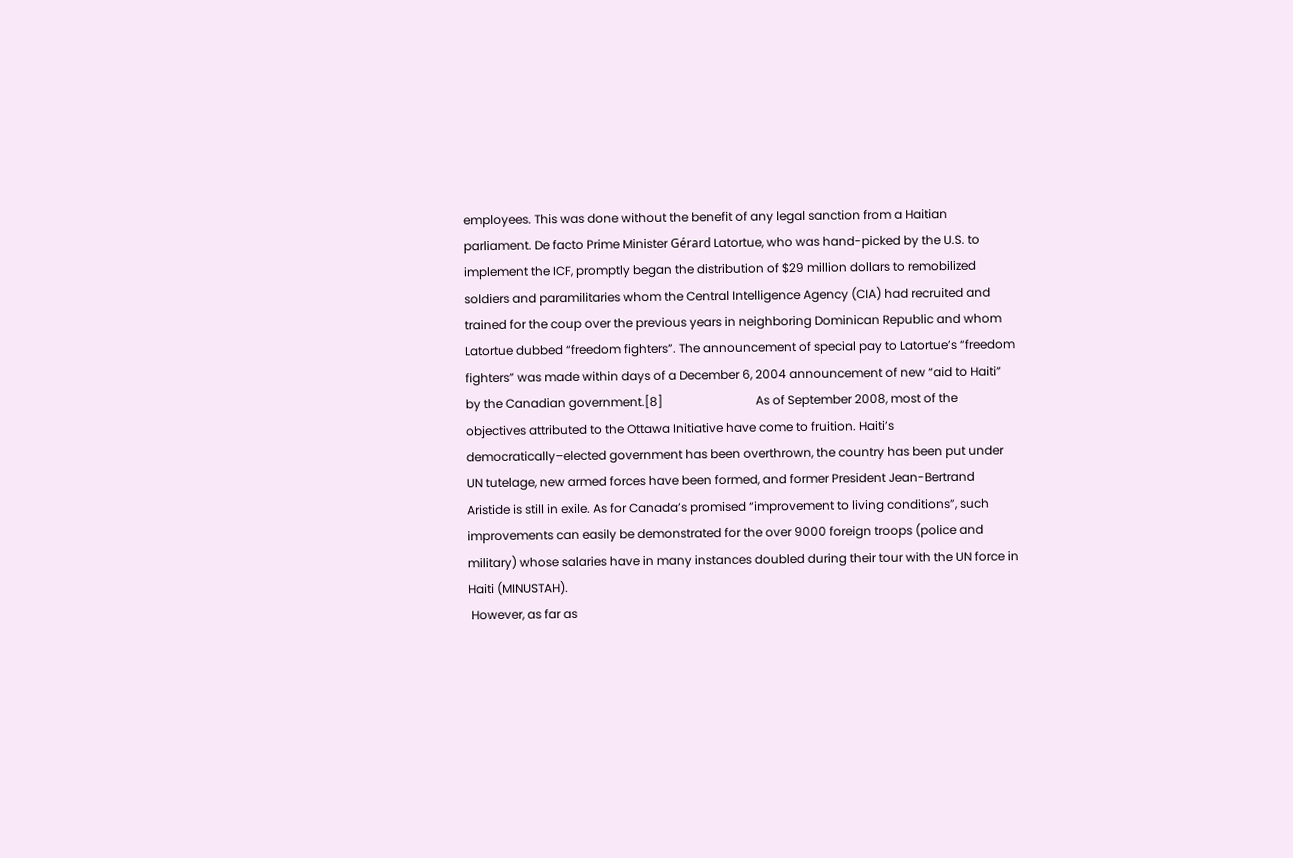employees. This was done without the benefit of any legal sanction from a Haitian parliament. De facto Prime Minister Gérard Latortue, who was hand-picked by the U.S. to implement the ICF, promptly began the distribution of $29 million dollars to remobilized soldiers and paramilitaries whom the Central Intelligence Agency (CIA) had recruited and trained for the coup over the previous years in neighboring Dominican Republic and whom Latortue dubbed “freedom fighters”. The announcement of special pay to Latortue’s “freedom fighters” was made within days of a December 6, 2004 announcement of new “aid to Haiti” by the Canadian government.[8]                               As of September 2008, most of the objectives attributed to the Ottawa Initiative have come to fruition. Haiti’s democratically–elected government has been overthrown, the country has been put under UN tutelage, new armed forces have been formed, and former President Jean-Bertrand Aristide is still in exile. As for Canada’s promised “improvement to living conditions”, such improvements can easily be demonstrated for the over 9000 foreign troops (police and military) whose salaries have in many instances doubled during their tour with the UN force in Haiti (MINUSTAH).
 However, as far as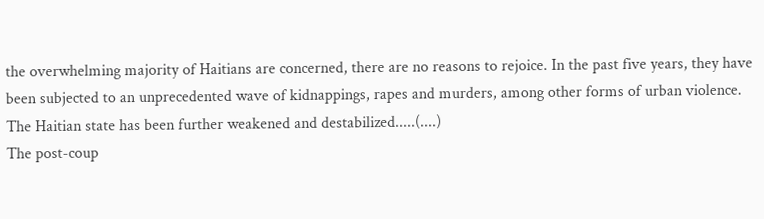the overwhelming majority of Haitians are concerned, there are no reasons to rejoice. In the past five years, they have been subjected to an unprecedented wave of kidnappings, rapes and murders, among other forms of urban violence. The Haitian state has been further weakened and destabilized.....(....)
The post-coup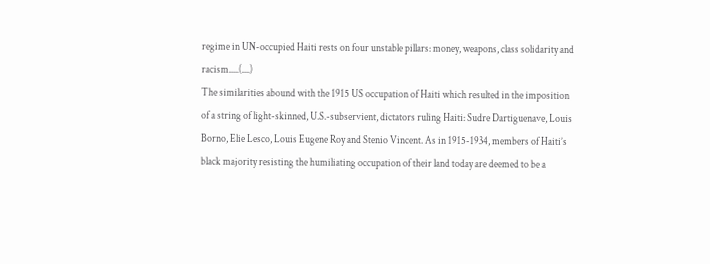regime in UN-occupied Haiti rests on four unstable pillars: money, weapons, class solidarity and racism.....(....)
The similarities abound with the 1915 US occupation of Haiti which resulted in the imposition of a string of light-skinned, U.S.-subservient, dictators ruling Haiti: Sudre Dartiguenave, Louis Borno, Elie Lesco, Louis Eugene Roy and Stenio Vincent. As in 1915-1934, members of Haiti’s black majority resisting the humiliating occupation of their land today are deemed to be a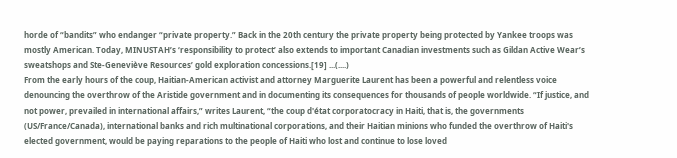horde of “bandits” who endanger “private property.” Back in the 20th century the private property being protected by Yankee troops was mostly American. Today, MINUSTAH’s ‘responsibility to protect’ also extends to important Canadian investments such as Gildan Active Wear’s sweatshops and Ste-Geneviève Resources’ gold exploration concessions.[19] ...(....)
From the early hours of the coup, Haitian-American activist and attorney Marguerite Laurent has been a powerful and relentless voice denouncing the overthrow of the Aristide government and in documenting its consequences for thousands of people worldwide. “If justice, and not power, prevailed in international affairs,” writes Laurent, “the coup d'état corporatocracy in Haiti, that is, the governments (US/France/Canada), international banks and rich multinational corporations, and their Haitian minions who funded the overthrow of Haiti's elected government, would be paying reparations to the people of Haiti who lost and continue to lose loved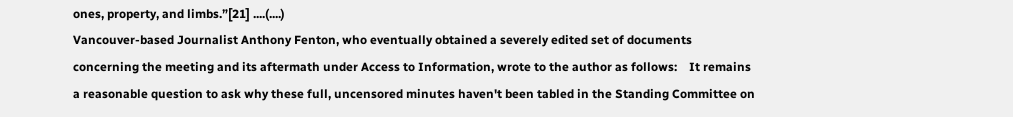ones, property, and limbs.”[21] ....(....)
Vancouver-based Journalist Anthony Fenton, who eventually obtained a severely edited set of documents concerning the meeting and its aftermath under Access to Information, wrote to the author as follows:    It remains a reasonable question to ask why these full, uncensored minutes haven't been tabled in the Standing Committee on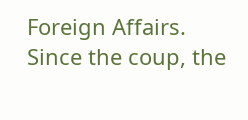Foreign Affairs. Since the coup, the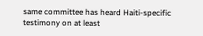same committee has heard Haiti-specific testimony on at least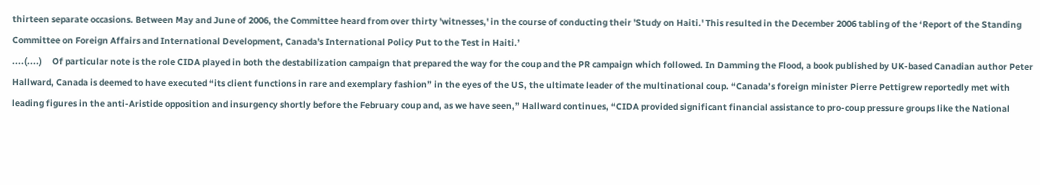thirteen separate occasions. Between May and June of 2006, the Committee heard from over thirty 'witnesses,' in the course of conducting their 'Study on Haiti.' This resulted in the December 2006 tabling of the ‘Report of the Standing Committee on Foreign Affairs and International Development, Canada's International Policy Put to the Test in Haiti.’
....(....)     Of particular note is the role CIDA played in both the destabilization campaign that prepared the way for the coup and the PR campaign which followed. In Damming the Flood, a book published by UK-based Canadian author Peter Hallward, Canada is deemed to have executed “its client functions in rare and exemplary fashion” in the eyes of the US, the ultimate leader of the multinational coup. “Canada’s foreign minister Pierre Pettigrew reportedly met with leading figures in the anti-Aristide opposition and insurgency shortly before the February coup and, as we have seen,” Hallward continues, “CIDA provided significant financial assistance to pro-coup pressure groups like the National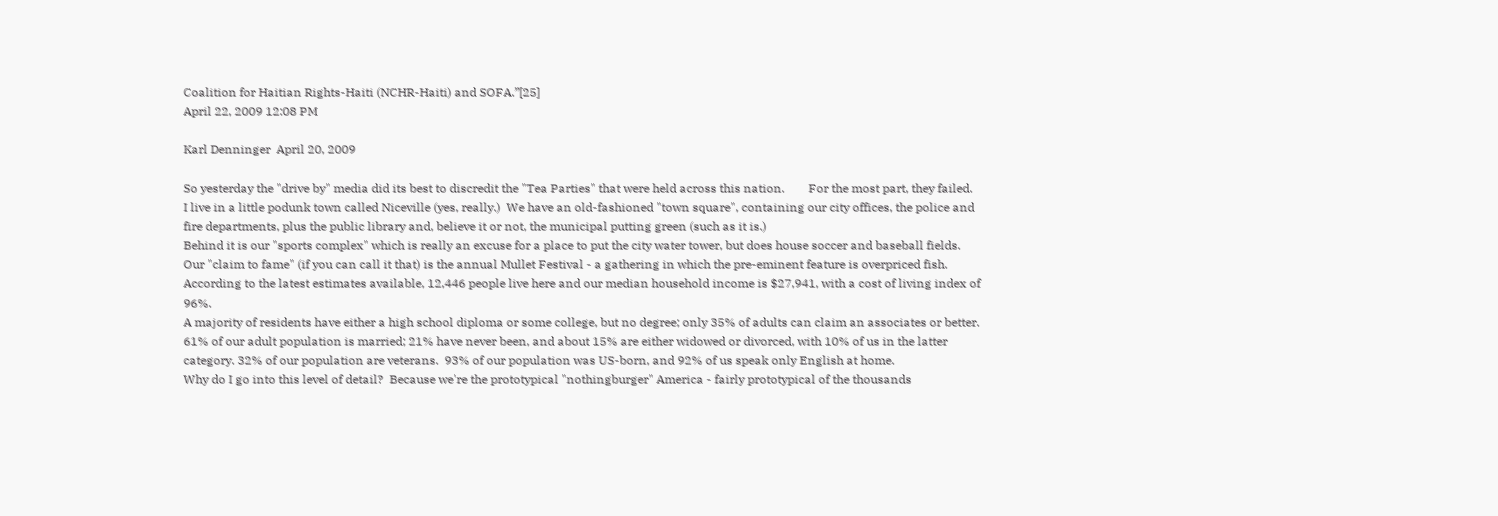Coalition for Haitian Rights-Haiti (NCHR-Haiti) and SOFA.”[25]
April 22, 2009 12:08 PM

Karl Denninger  April 20, 2009

So yesterday the "drive by" media did its best to discredit the "Tea Parties" that were held across this nation.        For the most part, they failed.
I live in a little podunk town called Niceville (yes, really.)  We have an old-fashioned "town square", containing our city offices, the police and fire departments, plus the public library and, believe it or not, the municipal putting green (such as it is.)
Behind it is our "sports complex" which is really an excuse for a place to put the city water tower, but does house soccer and baseball fields.
Our "claim to fame" (if you can call it that) is the annual Mullet Festival - a gathering in which the pre-eminent feature is overpriced fish.  According to the latest estimates available, 12,446 people live here and our median household income is $27,941, with a cost of living index of 96%.
A majority of residents have either a high school diploma or some college, but no degree; only 35% of adults can claim an associates or better.  61% of our adult population is married; 21% have never been, and about 15% are either widowed or divorced, with 10% of us in the latter category. 32% of our population are veterans.  93% of our population was US-born, and 92% of us speak only English at home.
Why do I go into this level of detail?  Because we're the prototypical "nothingburger" America - fairly prototypical of the thousands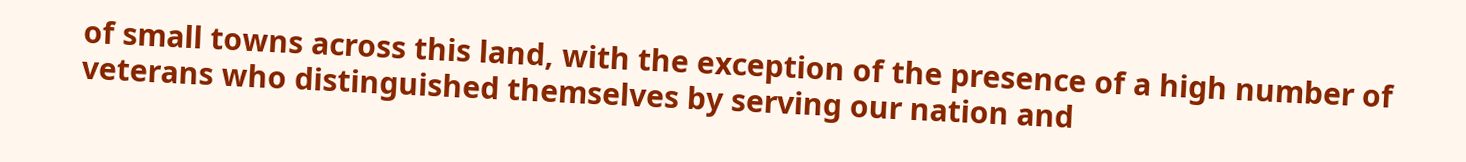of small towns across this land, with the exception of the presence of a high number of veterans who distinguished themselves by serving our nation and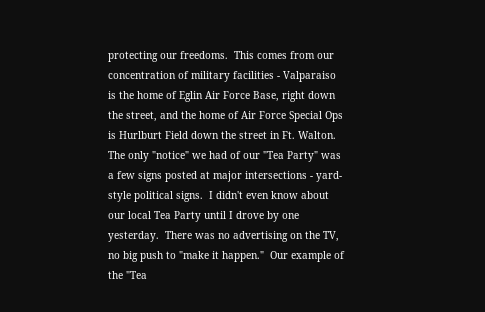protecting our freedoms.  This comes from our concentration of military facilities - Valparaiso is the home of Eglin Air Force Base, right down the street, and the home of Air Force Special Ops is Hurlburt Field down the street in Ft. Walton.
The only "notice" we had of our "Tea Party" was a few signs posted at major intersections - yard-style political signs.  I didn't even know about our local Tea Party until I drove by one yesterday.  There was no advertising on the TV, no big push to "make it happen."  Our example of the "Tea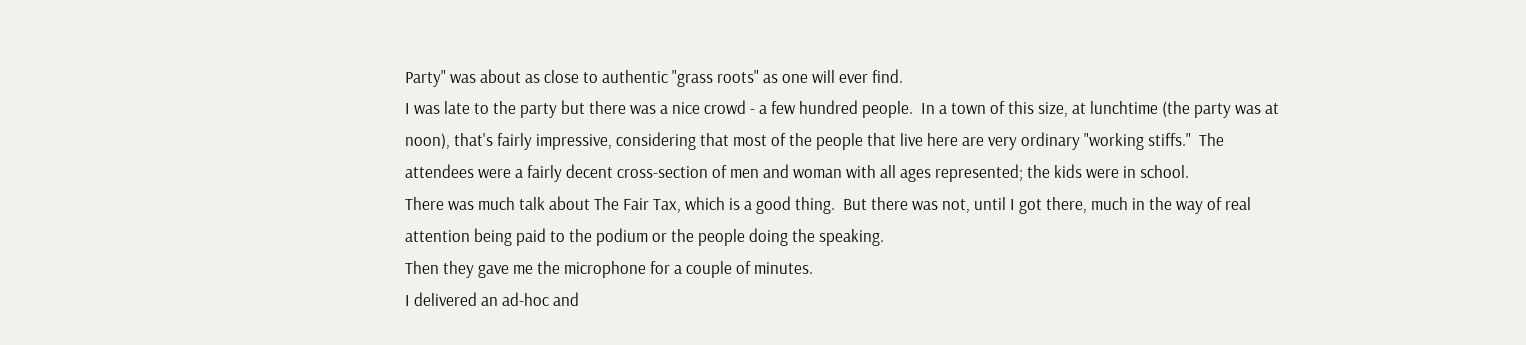Party" was about as close to authentic "grass roots" as one will ever find.
I was late to the party but there was a nice crowd - a few hundred people.  In a town of this size, at lunchtime (the party was at noon), that's fairly impressive, considering that most of the people that live here are very ordinary "working stiffs."  The attendees were a fairly decent cross-section of men and woman with all ages represented; the kids were in school.
There was much talk about The Fair Tax, which is a good thing.  But there was not, until I got there, much in the way of real attention being paid to the podium or the people doing the speaking.
Then they gave me the microphone for a couple of minutes.
I delivered an ad-hoc and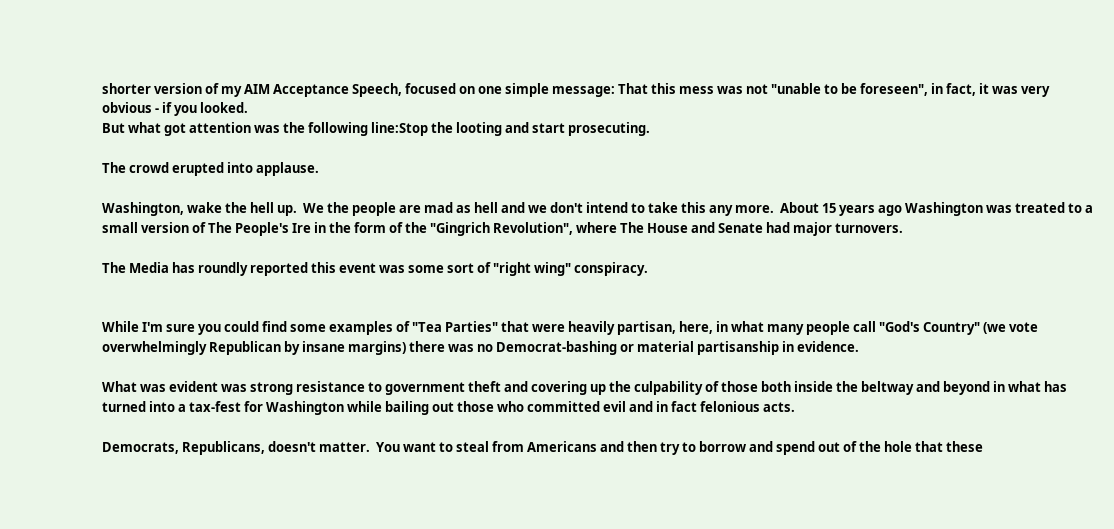shorter version of my AIM Acceptance Speech, focused on one simple message: That this mess was not "unable to be foreseen", in fact, it was very obvious - if you looked.
But what got attention was the following line:Stop the looting and start prosecuting.

The crowd erupted into applause.

Washington, wake the hell up.  We the people are mad as hell and we don't intend to take this any more.  About 15 years ago Washington was treated to a small version of The People's Ire in the form of the "Gingrich Revolution", where The House and Senate had major turnovers.

The Media has roundly reported this event was some sort of "right wing" conspiracy.


While I'm sure you could find some examples of "Tea Parties" that were heavily partisan, here, in what many people call "God's Country" (we vote overwhelmingly Republican by insane margins) there was no Democrat-bashing or material partisanship in evidence.

What was evident was strong resistance to government theft and covering up the culpability of those both inside the beltway and beyond in what has turned into a tax-fest for Washington while bailing out those who committed evil and in fact felonious acts.

Democrats, Republicans, doesn't matter.  You want to steal from Americans and then try to borrow and spend out of the hole that these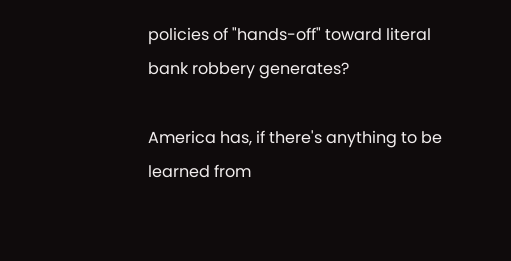policies of "hands-off" toward literal bank robbery generates?

America has, if there's anything to be learned from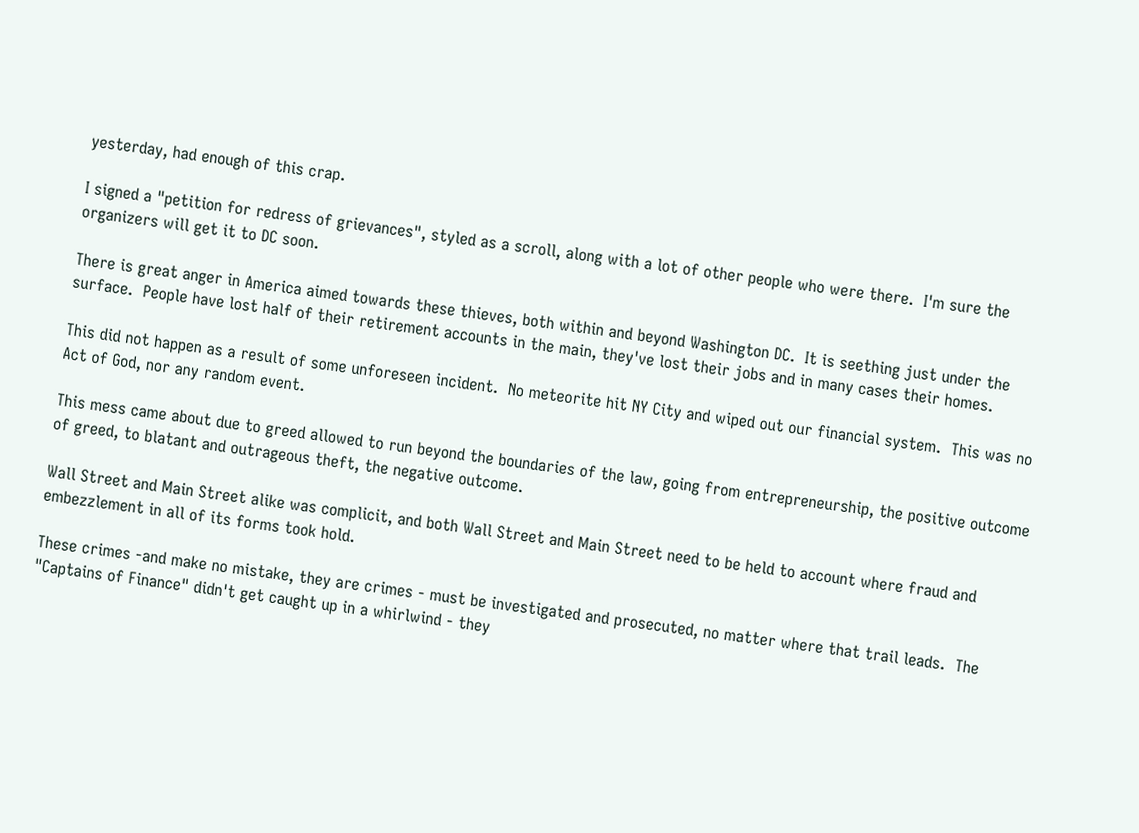yesterday, had enough of this crap.

I signed a "petition for redress of grievances", styled as a scroll, along with a lot of other people who were there.  I'm sure the organizers will get it to DC soon.

There is great anger in America aimed towards these thieves, both within and beyond Washington DC.  It is seething just under the surface.  People have lost half of their retirement accounts in the main, they've lost their jobs and in many cases their homes.

This did not happen as a result of some unforeseen incident.  No meteorite hit NY City and wiped out our financial system.  This was no Act of God, nor any random event.

This mess came about due to greed allowed to run beyond the boundaries of the law, going from entrepreneurship, the positive outcome of greed, to blatant and outrageous theft, the negative outcome.

Wall Street and Main Street alike was complicit, and both Wall Street and Main Street need to be held to account where fraud and embezzlement in all of its forms took hold.

These crimes -and make no mistake, they are crimes - must be investigated and prosecuted, no matter where that trail leads.  The "Captains of Finance" didn't get caught up in a whirlwind - they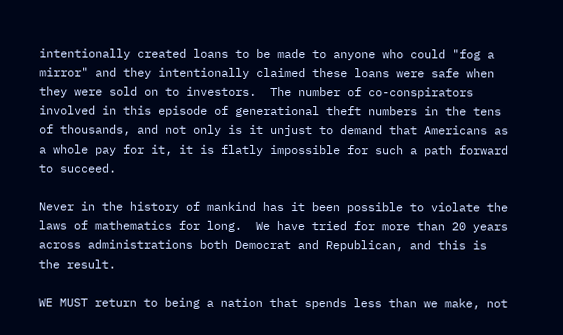intentionally created loans to be made to anyone who could "fog a mirror" and they intentionally claimed these loans were safe when they were sold on to investors.  The number of co-conspirators involved in this episode of generational theft numbers in the tens of thousands, and not only is it unjust to demand that Americans as a whole pay for it, it is flatly impossible for such a path forward to succeed.

Never in the history of mankind has it been possible to violate the laws of mathematics for long.  We have tried for more than 20 years across administrations both Democrat and Republican, and this is the result.

WE MUST return to being a nation that spends less than we make, not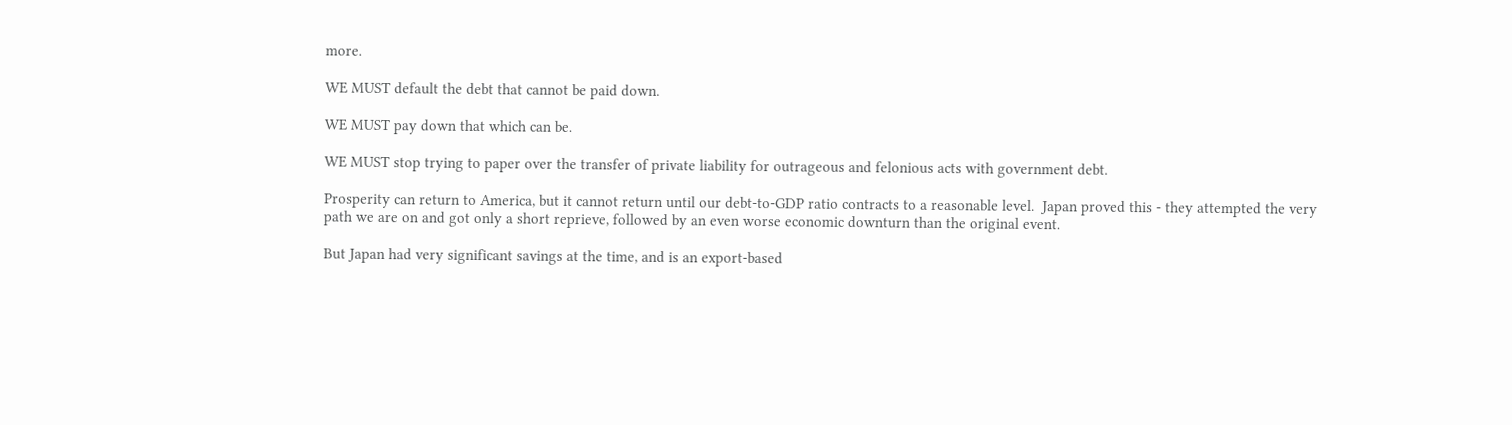more.

WE MUST default the debt that cannot be paid down.

WE MUST pay down that which can be.

WE MUST stop trying to paper over the transfer of private liability for outrageous and felonious acts with government debt.

Prosperity can return to America, but it cannot return until our debt-to-GDP ratio contracts to a reasonable level.  Japan proved this - they attempted the very path we are on and got only a short reprieve, followed by an even worse economic downturn than the original event.

But Japan had very significant savings at the time, and is an export-based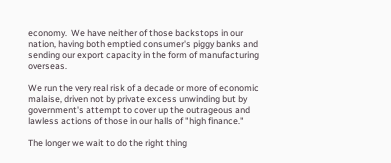economy.  We have neither of those backstops in our nation, having both emptied consumer's piggy banks and sending our export capacity in the form of manufacturing overseas.

We run the very real risk of a decade or more of economic malaise, driven not by private excess unwinding but by government's attempt to cover up the outrageous and lawless actions of those in our halls of "high finance."

The longer we wait to do the right thing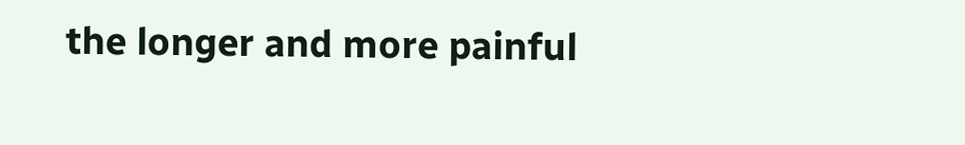the longer and more painful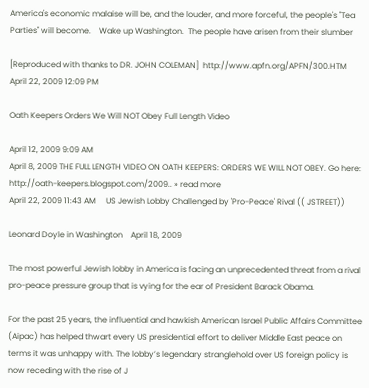America's economic malaise will be, and the louder, and more forceful, the people's "Tea Parties" will become.    Wake up Washington.  The people have arisen from their slumber

[Reproduced with thanks to DR. JOHN COLEMAN]  http://www.apfn.org/APFN/300.HTM
April 22, 2009 12:09 PM

Oath Keepers Orders We Will NOT Obey Full Length Video

April 12, 2009 9:09 AM
April 8, 2009 THE FULL LENGTH VIDEO ON OATH KEEPERS: ORDERS WE WILL NOT OBEY. Go here: http://oath-keepers.blogspot.com/2009.. » read more
April 22, 2009 11:43 AM     US Jewish Lobby Challenged by 'Pro-Peace' Rival (( JSTREET))

Leonard Doyle in Washington    April 18, 2009

The most powerful Jewish lobby in America is facing an unprecedented threat from a rival pro-peace pressure group that is vying for the ear of President Barack Obama.

For the past 25 years, the influential and hawkish American Israel Public Affairs Committee (Aipac) has helped thwart every US presidential effort to deliver Middle East peace on terms it was unhappy with. The lobby’s legendary stranglehold over US foreign policy is now receding with the rise of J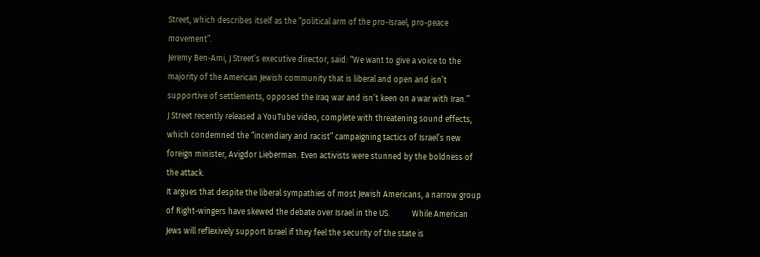Street, which describes itself as the “political arm of the pro-Israel, pro-peace movement”.
Jeremy Ben-Ami, J Street’s executive director, said: “We want to give a voice to the majority of the American Jewish community that is liberal and open and isn’t supportive of settlements, opposed the Iraq war and isn’t keen on a war with Iran.”
J Street recently released a YouTube video, complete with threatening sound effects, which condemned the “incendiary and racist” campaigning tactics of Israel’s new foreign minister, Avigdor Lieberman. Even activists were stunned by the boldness of the attack.
It argues that despite the liberal sympathies of most Jewish Americans, a narrow group of Right-wingers have skewed the debate over Israel in the US.           While American Jews will reflexively support Israel if they feel the security of the state is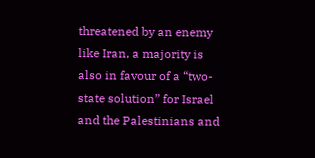threatened by an enemy like Iran, a majority is also in favour of a “two-state solution” for Israel and the Palestinians and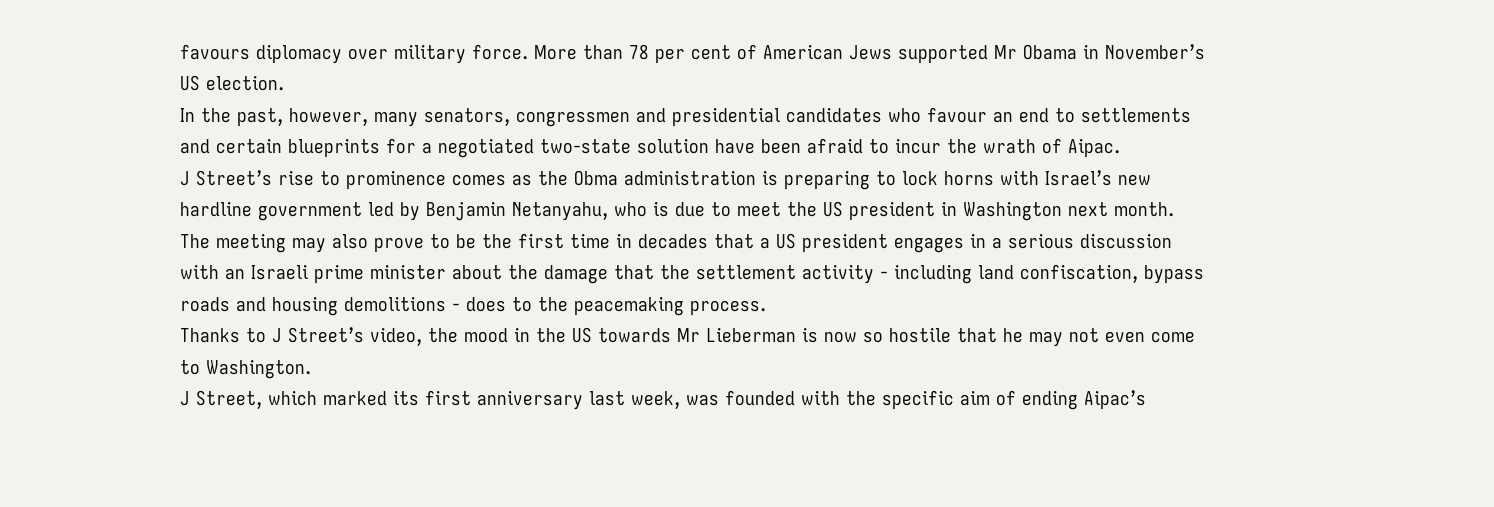favours diplomacy over military force. More than 78 per cent of American Jews supported Mr Obama in November’s US election.
In the past, however, many senators, congressmen and presidential candidates who favour an end to settlements and certain blueprints for a negotiated two-state solution have been afraid to incur the wrath of Aipac.
J Street’s rise to prominence comes as the Obma administration is preparing to lock horns with Israel’s new hardline government led by Benjamin Netanyahu, who is due to meet the US president in Washington next month.
The meeting may also prove to be the first time in decades that a US president engages in a serious discussion with an Israeli prime minister about the damage that the settlement activity - including land confiscation, bypass roads and housing demolitions - does to the peacemaking process.
Thanks to J Street’s video, the mood in the US towards Mr Lieberman is now so hostile that he may not even come to Washington.
J Street, which marked its first anniversary last week, was founded with the specific aim of ending Aipac’s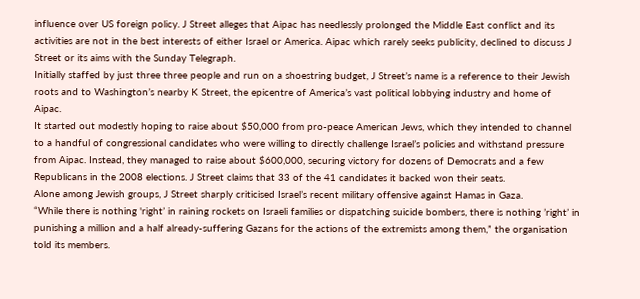influence over US foreign policy. J Street alleges that Aipac has needlessly prolonged the Middle East conflict and its activities are not in the best interests of either Israel or America. Aipac which rarely seeks publicity, declined to discuss J Street or its aims with the Sunday Telegraph.
Initially staffed by just three three people and run on a shoestring budget, J Street’s name is a reference to their Jewish roots and to Washington’s nearby K Street, the epicentre of America’s vast political lobbying industry and home of Aipac.
It started out modestly hoping to raise about $50,000 from pro-peace American Jews, which they intended to channel to a handful of congressional candidates who were willing to directly challenge Israel’s policies and withstand pressure from Aipac. Instead, they managed to raise about $600,000, securing victory for dozens of Democrats and a few Republicans in the 2008 elections. J Street claims that 33 of the 41 candidates it backed won their seats.
Alone among Jewish groups, J Street sharply criticised Israel’s recent military offensive against Hamas in Gaza.
“While there is nothing 'right’ in raining rockets on Israeli families or dispatching suicide bombers, there is nothing ’right’ in punishing a million and a half already-suffering Gazans for the actions of the extremists among them,” the organisation told its members.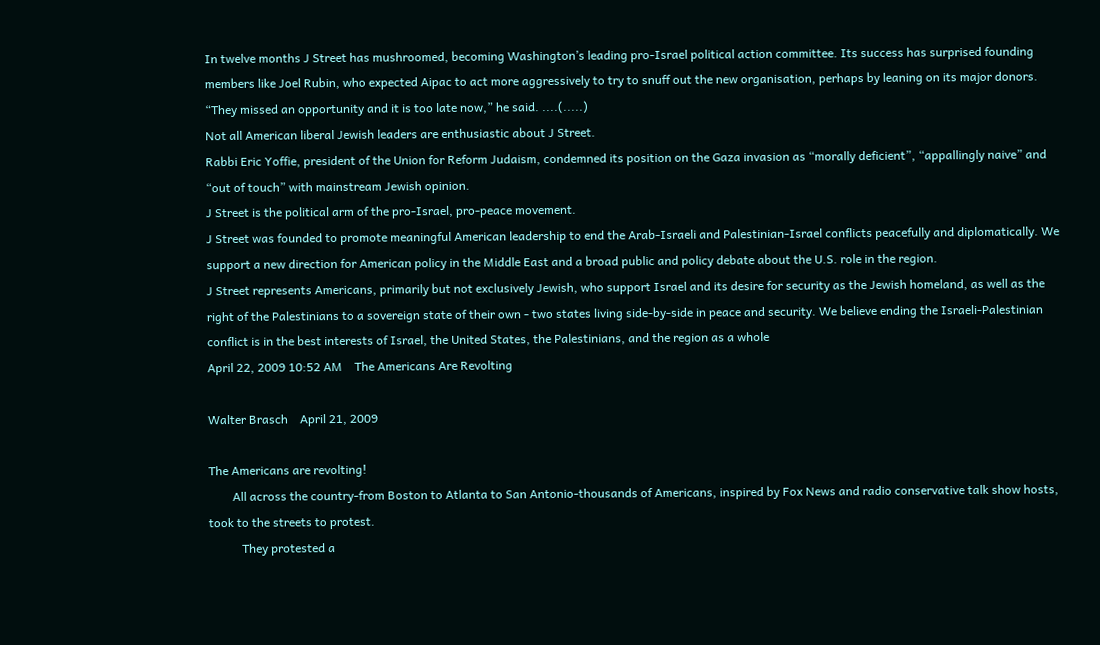In twelve months J Street has mushroomed, becoming Washington’s leading pro-Israel political action committee. Its success has surprised founding members like Joel Rubin, who expected Aipac to act more aggressively to try to snuff out the new organisation, perhaps by leaning on its major donors. “They missed an opportunity and it is too late now,” he said. ....(.....)
Not all American liberal Jewish leaders are enthusiastic about J Street.
Rabbi Eric Yoffie, president of the Union for Reform Judaism, condemned its position on the Gaza invasion as “morally deficient”, “appallingly naive” and “out of touch” with mainstream Jewish opinion.
J Street is the political arm of the pro-Israel, pro-peace movement.
J Street was founded to promote meaningful American leadership to end the Arab-Israeli and Palestinian-Israel conflicts peacefully and diplomatically. We support a new direction for American policy in the Middle East and a broad public and policy debate about the U.S. role in the region.
J Street represents Americans, primarily but not exclusively Jewish, who support Israel and its desire for security as the Jewish homeland, as well as the right of the Palestinians to a sovereign state of their own - two states living side-by-side in peace and security. We believe ending the Israeli-Palestinian conflict is in the best interests of Israel, the United States, the Palestinians, and the region as a whole
April 22, 2009 10:52 AM    The Americans Are Revolting

Walter Brasch    April 21, 2009

The Americans are revolting!
        All across the country-from Boston to Atlanta to San Antonio-thousands of Americans, inspired by Fox News and radio conservative talk show hosts, took to the streets to protest.
           They protested a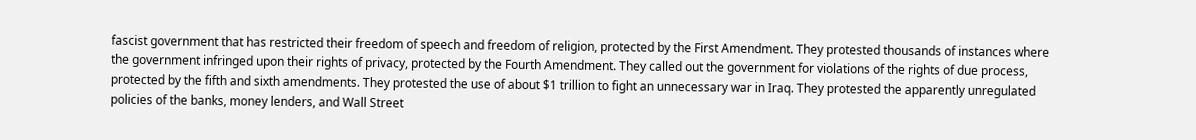fascist government that has restricted their freedom of speech and freedom of religion, protected by the First Amendment. They protested thousands of instances where the government infringed upon their rights of privacy, protected by the Fourth Amendment. They called out the government for violations of the rights of due process, protected by the fifth and sixth amendments. They protested the use of about $1 trillion to fight an unnecessary war in Iraq. They protested the apparently unregulated policies of the banks, money lenders, and Wall Street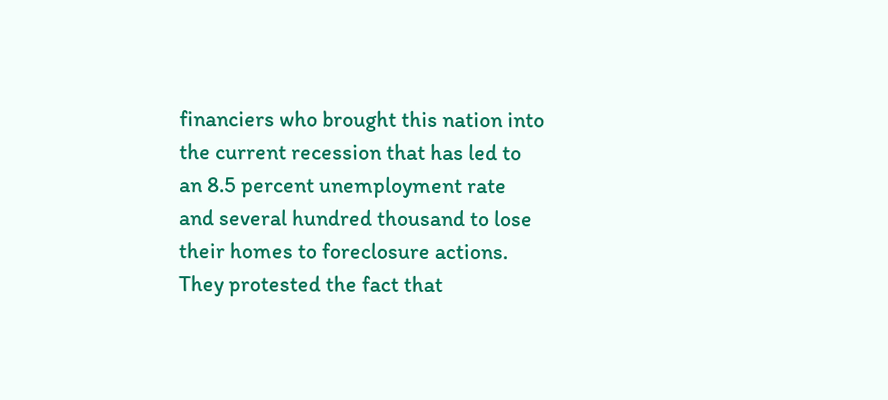financiers who brought this nation into the current recession that has led to an 8.5 percent unemployment rate and several hundred thousand to lose their homes to foreclosure actions. They protested the fact that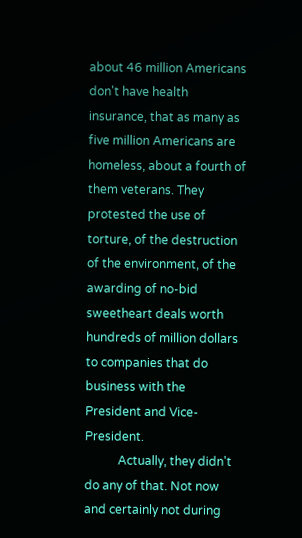about 46 million Americans don't have health insurance, that as many as five million Americans are homeless, about a fourth of them veterans. They protested the use of torture, of the destruction of the environment, of the awarding of no-bid sweetheart deals worth hundreds of million dollars to companies that do business with the President and Vice-President.
           Actually, they didn't do any of that. Not now and certainly not during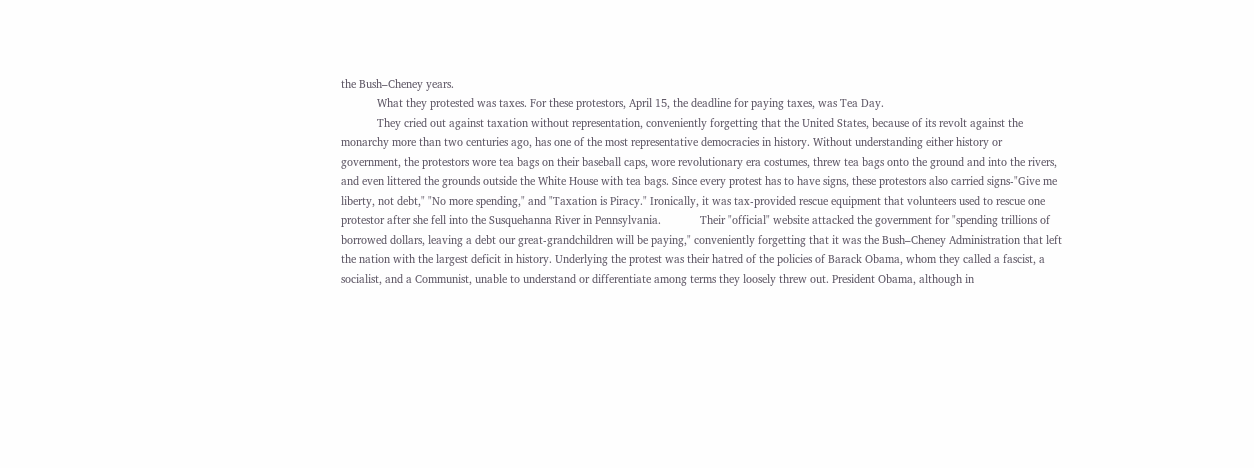the Bush–Cheney years.
            What they protested was taxes. For these protestors, April 15, the deadline for paying taxes, was Tea Day.
            They cried out against taxation without representation, conveniently forgetting that the United States, because of its revolt against the monarchy more than two centuries ago, has one of the most representative democracies in history. Without understanding either history or government, the protestors wore tea bags on their baseball caps, wore revolutionary era costumes, threw tea bags onto the ground and into the rivers, and even littered the grounds outside the White House with tea bags. Since every protest has to have signs, these protestors also carried signs-"Give me liberty, not debt," "No more spending," and "Taxation is Piracy." Ironically, it was tax-provided rescue equipment that volunteers used to rescue one protestor after she fell into the Susquehanna River in Pennsylvania.             Their "official" website attacked the government for "spending trillions of borrowed dollars, leaving a debt our great-grandchildren will be paying," conveniently forgetting that it was the Bush–Cheney Administration that left the nation with the largest deficit in history. Underlying the protest was their hatred of the policies of Barack Obama, whom they called a fascist, a socialist, and a Communist, unable to understand or differentiate among terms they loosely threw out. President Obama, although in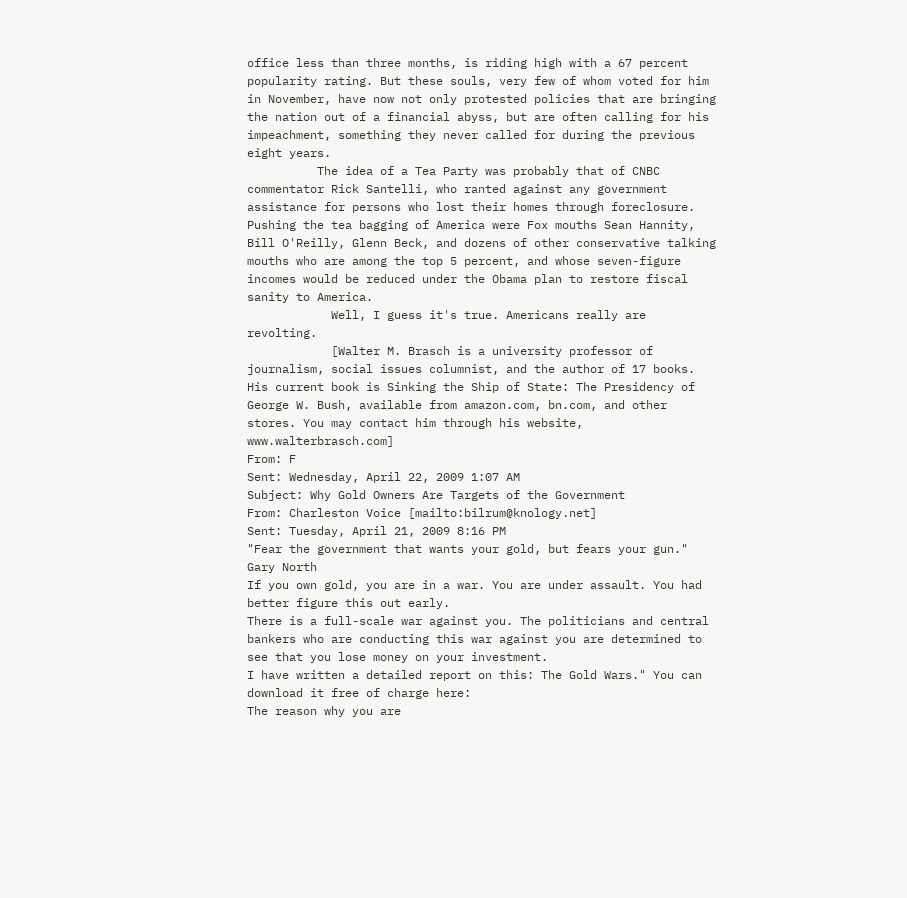office less than three months, is riding high with a 67 percent popularity rating. But these souls, very few of whom voted for him in November, have now not only protested policies that are bringing the nation out of a financial abyss, but are often calling for his impeachment, something they never called for during the previous eight years.
          The idea of a Tea Party was probably that of CNBC commentator Rick Santelli, who ranted against any government assistance for persons who lost their homes through foreclosure. Pushing the tea bagging of America were Fox mouths Sean Hannity, Bill O'Reilly, Glenn Beck, and dozens of other conservative talking mouths who are among the top 5 percent, and whose seven-figure incomes would be reduced under the Obama plan to restore fiscal sanity to America.
            Well, I guess it's true. Americans really are revolting.
            [Walter M. Brasch is a university professor of journalism, social issues columnist, and the author of 17 books. His current book is Sinking the Ship of State: The Presidency of George W. Bush, available from amazon.com, bn.com, and other stores. You may contact him through his website, www.walterbrasch.com]
From: F
Sent: Wednesday, April 22, 2009 1:07 AM
Subject: Why Gold Owners Are Targets of the Government
From: Charleston Voice [mailto:bilrum@knology.net]
Sent: Tuesday, April 21, 2009 8:16 PM
"Fear the government that wants your gold, but fears your gun."
Gary North
If you own gold, you are in a war. You are under assault. You had better figure this out early.
There is a full-scale war against you. The politicians and central bankers who are conducting this war against you are determined to see that you lose money on your investment.
I have written a detailed report on this: The Gold Wars." You can download it free of charge here:
The reason why you are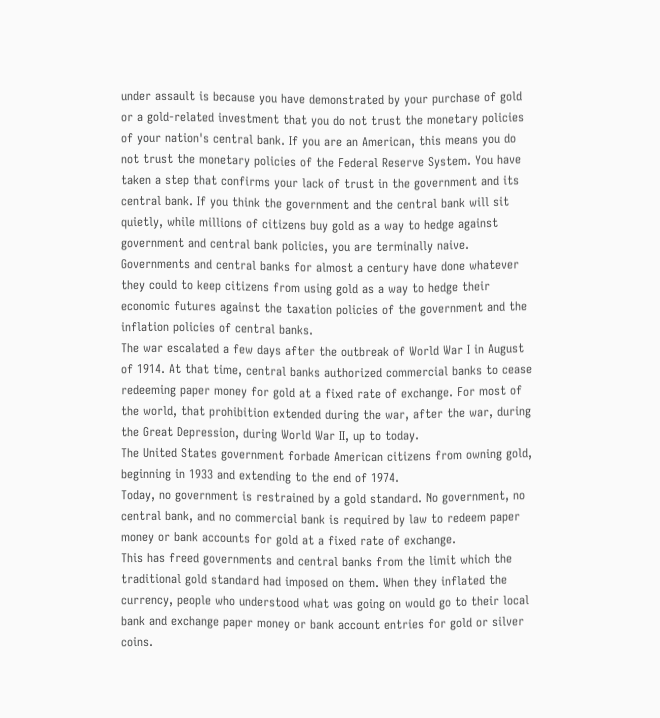under assault is because you have demonstrated by your purchase of gold or a gold-related investment that you do not trust the monetary policies of your nation's central bank. If you are an American, this means you do not trust the monetary policies of the Federal Reserve System. You have taken a step that confirms your lack of trust in the government and its central bank. If you think the government and the central bank will sit quietly, while millions of citizens buy gold as a way to hedge against government and central bank policies, you are terminally naive.
Governments and central banks for almost a century have done whatever they could to keep citizens from using gold as a way to hedge their economic futures against the taxation policies of the government and the inflation policies of central banks.
The war escalated a few days after the outbreak of World War I in August of 1914. At that time, central banks authorized commercial banks to cease redeeming paper money for gold at a fixed rate of exchange. For most of the world, that prohibition extended during the war, after the war, during the Great Depression, during World War II, up to today.
The United States government forbade American citizens from owning gold, beginning in 1933 and extending to the end of 1974.
Today, no government is restrained by a gold standard. No government, no central bank, and no commercial bank is required by law to redeem paper money or bank accounts for gold at a fixed rate of exchange.
This has freed governments and central banks from the limit which the traditional gold standard had imposed on them. When they inflated the currency, people who understood what was going on would go to their local bank and exchange paper money or bank account entries for gold or silver coins.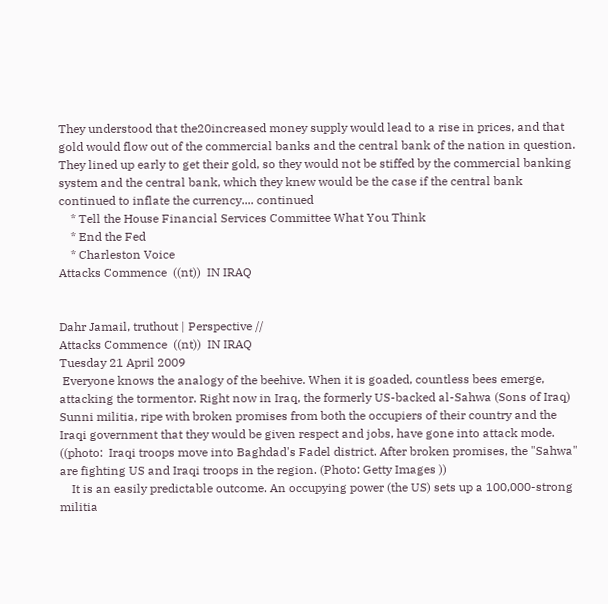They understood that the20increased money supply would lead to a rise in prices, and that gold would flow out of the commercial banks and the central bank of the nation in question. They lined up early to get their gold, so they would not be stiffed by the commercial banking system and the central bank, which they knew would be the case if the central bank continued to inflate the currency.... continued
    * Tell the House Financial Services Committee What You Think
    * End the Fed
    * Charleston Voice
Attacks Commence  ((nt))  IN IRAQ


Dahr Jamail, truthout | Perspective //
Attacks Commence  ((nt))  IN IRAQ
Tuesday 21 April 2009
 Everyone knows the analogy of the beehive. When it is goaded, countless bees emerge, attacking the tormentor. Right now in Iraq, the formerly US-backed al-Sahwa (Sons of Iraq) Sunni militia, ripe with broken promises from both the occupiers of their country and the Iraqi government that they would be given respect and jobs, have gone into attack mode.
((photo:  Iraqi troops move into Baghdad's Fadel district. After broken promises, the "Sahwa" are fighting US and Iraqi troops in the region. (Photo: Getty Images ))
    It is an easily predictable outcome. An occupying power (the US) sets up a 100,000-strong militia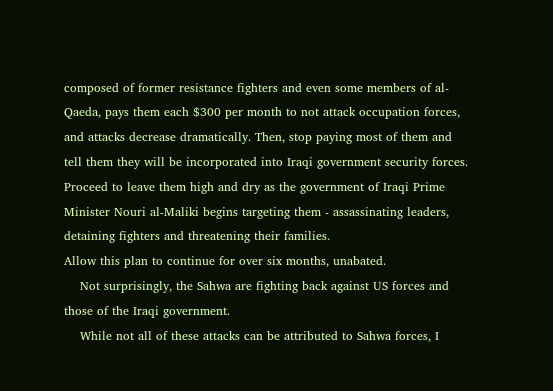composed of former resistance fighters and even some members of al-Qaeda, pays them each $300 per month to not attack occupation forces, and attacks decrease dramatically. Then, stop paying most of them and tell them they will be incorporated into Iraqi government security forces. Proceed to leave them high and dry as the government of Iraqi Prime Minister Nouri al-Maliki begins targeting them - assassinating leaders, detaining fighters and threatening their families.
Allow this plan to continue for over six months, unabated.
    Not surprisingly, the Sahwa are fighting back against US forces and those of the Iraqi government.
    While not all of these attacks can be attributed to Sahwa forces, I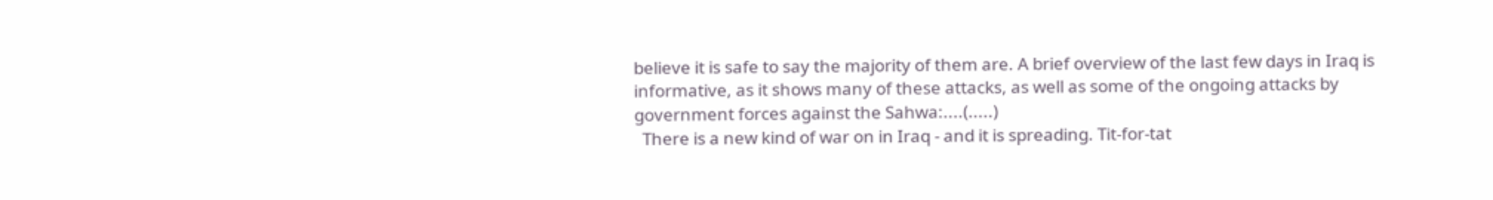believe it is safe to say the majority of them are. A brief overview of the last few days in Iraq is informative, as it shows many of these attacks, as well as some of the ongoing attacks by government forces against the Sahwa:....(.....)
  There is a new kind of war on in Iraq - and it is spreading. Tit-for-tat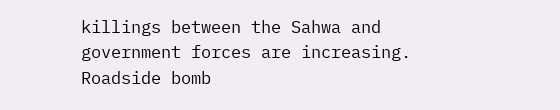killings between the Sahwa and government forces are increasing. Roadside bomb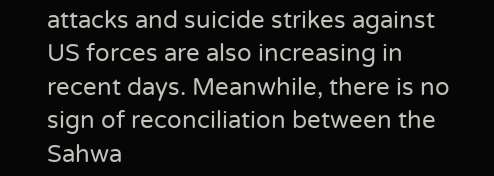attacks and suicide strikes against US forces are also increasing in recent days. Meanwhile, there is no sign of reconciliation between the Sahwa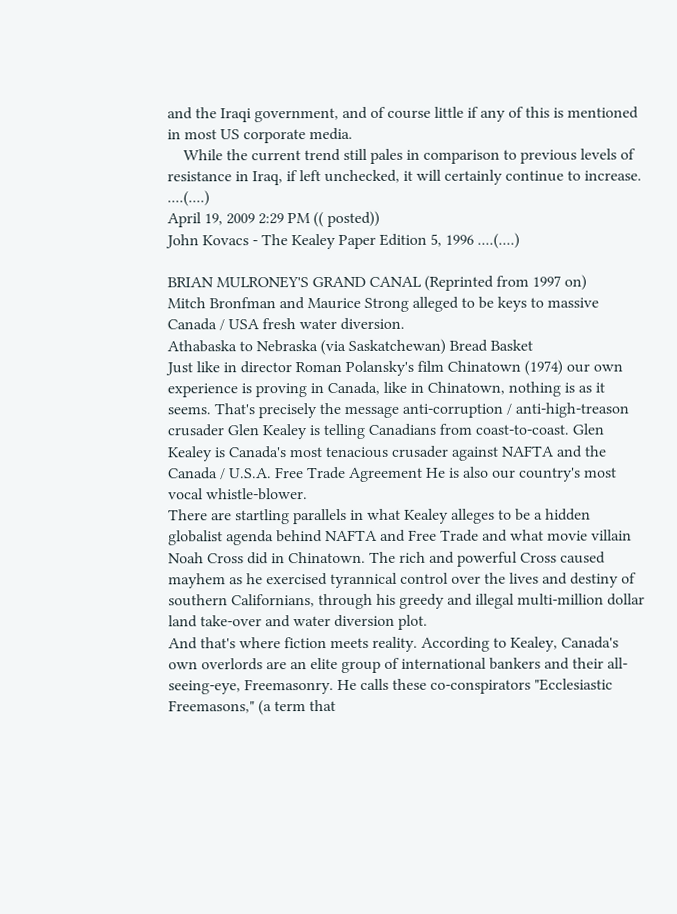and the Iraqi government, and of course little if any of this is mentioned in most US corporate media.
    While the current trend still pales in comparison to previous levels of resistance in Iraq, if left unchecked, it will certainly continue to increase. ....(....)
April 19, 2009 2:29 PM (( posted))
John Kovacs - The Kealey Paper Edition 5, 1996 ....(....)

BRIAN MULRONEY'S GRAND CANAL (Reprinted from 1997 on)
Mitch Bronfman and Maurice Strong alleged to be keys to massive Canada / USA fresh water diversion.
Athabaska to Nebraska (via Saskatchewan) Bread Basket
Just like in director Roman Polansky's film Chinatown (1974) our own experience is proving in Canada, like in Chinatown, nothing is as it seems. That's precisely the message anti-corruption / anti-high-treason crusader Glen Kealey is telling Canadians from coast-to-coast. Glen Kealey is Canada's most tenacious crusader against NAFTA and the Canada / U.S.A. Free Trade Agreement He is also our country's most vocal whistle-blower.
There are startling parallels in what Kealey alleges to be a hidden globalist agenda behind NAFTA and Free Trade and what movie villain Noah Cross did in Chinatown. The rich and powerful Cross caused mayhem as he exercised tyrannical control over the lives and destiny of southern Californians, through his greedy and illegal multi-million dollar land take-over and water diversion plot.
And that's where fiction meets reality. According to Kealey, Canada's own overlords are an elite group of international bankers and their all-seeing-eye, Freemasonry. He calls these co-conspirators "Ecclesiastic Freemasons," (a term that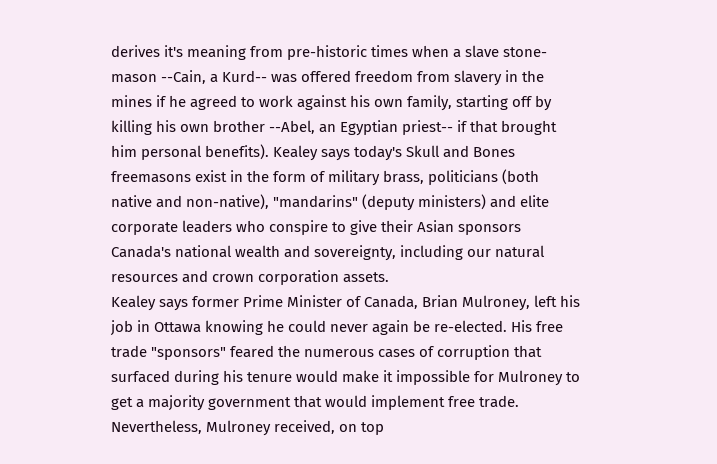derives it's meaning from pre-historic times when a slave stone-mason --Cain, a Kurd-- was offered freedom from slavery in the mines if he agreed to work against his own family, starting off by killing his own brother --Abel, an Egyptian priest-- if that brought him personal benefits). Kealey says today's Skull and Bones freemasons exist in the form of military brass, politicians (both native and non-native), "mandarins" (deputy ministers) and elite corporate leaders who conspire to give their Asian sponsors Canada's national wealth and sovereignty, including our natural resources and crown corporation assets.
Kealey says former Prime Minister of Canada, Brian Mulroney, left his job in Ottawa knowing he could never again be re-elected. His free trade "sponsors" feared the numerous cases of corruption that surfaced during his tenure would make it impossible for Mulroney to get a majority government that would implement free trade. Nevertheless, Mulroney received, on top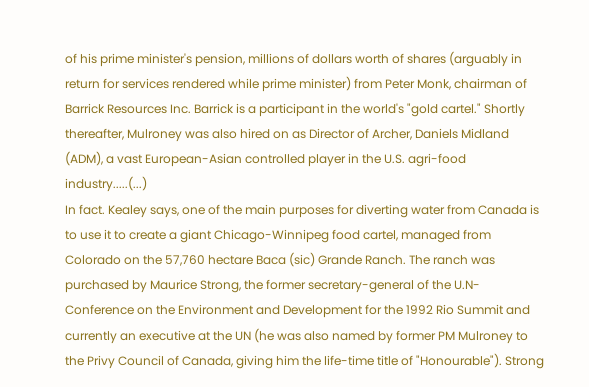of his prime minister's pension, millions of dollars worth of shares (arguably in return for services rendered while prime minister) from Peter Monk, chairman of Barrick Resources Inc. Barrick is a participant in the world's "gold cartel." Shortly thereafter, Mulroney was also hired on as Director of Archer, Daniels Midland (ADM), a vast European-Asian controlled player in the U.S. agri-food industry.....(...)
In fact. Kealey says, one of the main purposes for diverting water from Canada is to use it to create a giant Chicago-Winnipeg food cartel, managed from Colorado on the 57,760 hectare Baca (sic) Grande Ranch. The ranch was purchased by Maurice Strong, the former secretary-general of the U.N- Conference on the Environment and Development for the 1992 Rio Summit and currently an executive at the UN (he was also named by former PM Mulroney to the Privy Council of Canada, giving him the life-time title of "Honourable"). Strong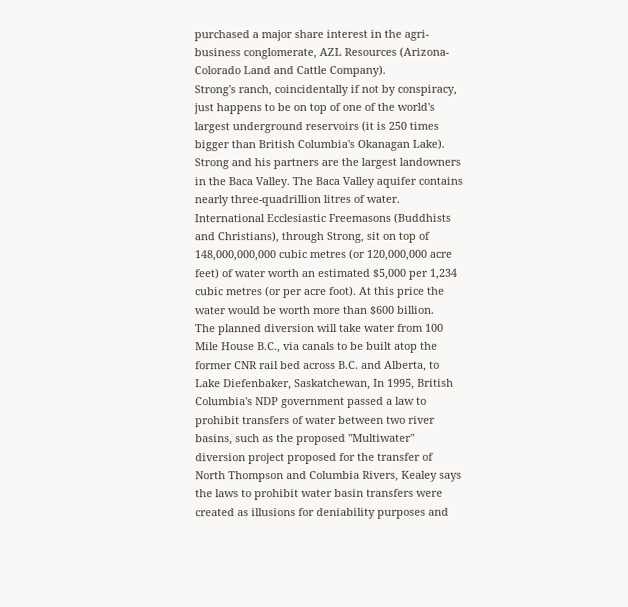purchased a major share interest in the agri-business conglomerate, AZL Resources (Arizona-Colorado Land and Cattle Company).
Strong's ranch, coincidentally if not by conspiracy, just happens to be on top of one of the world's largest underground reservoirs (it is 250 times bigger than British Columbia's Okanagan Lake). Strong and his partners are the largest landowners in the Baca Valley. The Baca Valley aquifer contains nearly three-quadrillion litres of water. International Ecclesiastic Freemasons (Buddhists and Christians), through Strong, sit on top of 148,000,000,000 cubic metres (or 120,000,000 acre feet) of water worth an estimated $5,000 per 1,234 cubic metres (or per acre foot). At this price the water would be worth more than $600 billion.
The planned diversion will take water from 100 Mile House B.C., via canals to be built atop the former CNR rail bed across B.C. and Alberta, to Lake Diefenbaker, Saskatchewan, In 1995, British Columbia's NDP government passed a law to prohibit transfers of water between two river basins, such as the proposed "Multiwater" diversion project proposed for the transfer of North Thompson and Columbia Rivers, Kealey says the laws to prohibit water basin transfers were created as illusions for deniability purposes and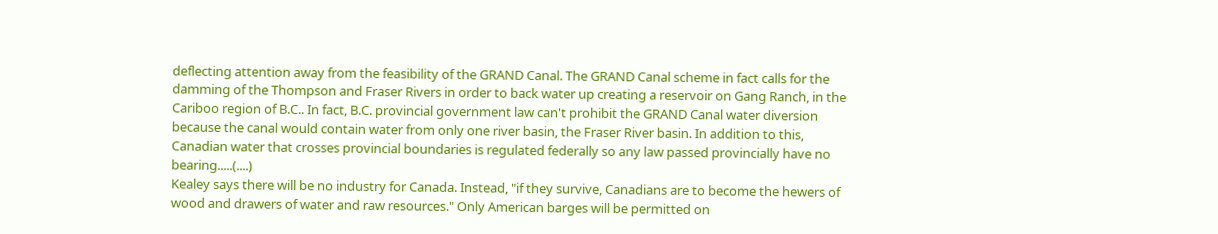deflecting attention away from the feasibility of the GRAND Canal. The GRAND Canal scheme in fact calls for the damming of the Thompson and Fraser Rivers in order to back water up creating a reservoir on Gang Ranch, in the Cariboo region of B.C.. In fact, B.C. provincial government law can't prohibit the GRAND Canal water diversion because the canal would contain water from only one river basin, the Fraser River basin. In addition to this, Canadian water that crosses provincial boundaries is regulated federally so any law passed provincially have no bearing.....(....)
Kealey says there will be no industry for Canada. Instead, "if they survive, Canadians are to become the hewers of wood and drawers of water and raw resources." Only American barges will be permitted on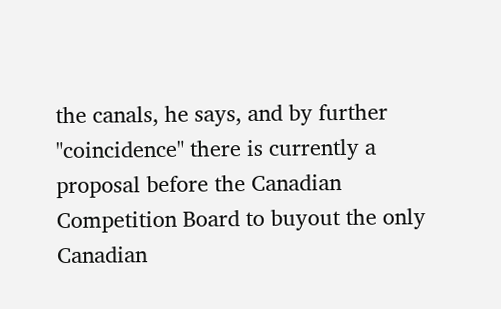the canals, he says, and by further "coincidence" there is currently a proposal before the Canadian Competition Board to buyout the only Canadian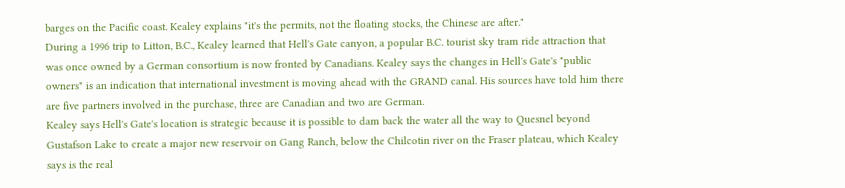barges on the Pacific coast. Kealey explains "it's the permits, not the floating stocks, the Chinese are after."
During a 1996 trip to Litton, B.C., Kealey learned that Hell's Gate canyon, a popular B.C. tourist sky tram ride attraction that was once owned by a German consortium is now fronted by Canadians. Kealey says the changes in Hell's Gate's "public owners" is an indication that international investment is moving ahead with the GRAND canal. His sources have told him there are five partners involved in the purchase, three are Canadian and two are German.
Kealey says Hell's Gate's location is strategic because it is possible to dam back the water all the way to Quesnel beyond Gustafson Lake to create a major new reservoir on Gang Ranch, below the Chilcotin river on the Fraser plateau, which Kealey says is the real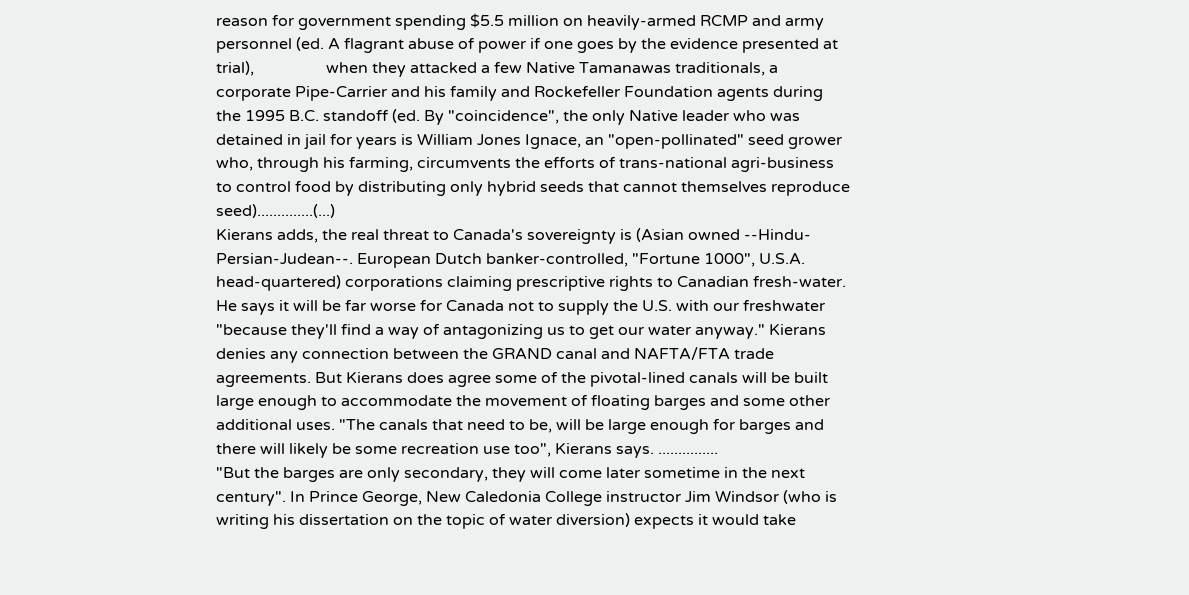reason for government spending $5.5 million on heavily-armed RCMP and army personnel (ed. A flagrant abuse of power if one goes by the evidence presented at trial),                  when they attacked a few Native Tamanawas traditionals, a corporate Pipe-Carrier and his family and Rockefeller Foundation agents during the 1995 B.C. standoff (ed. By "coincidence", the only Native leader who was detained in jail for years is William Jones Ignace, an "open-pollinated" seed grower who, through his farming, circumvents the efforts of trans-national agri-business to control food by distributing only hybrid seeds that cannot themselves reproduce seed)..............(...)
Kierans adds, the real threat to Canada's sovereignty is (Asian owned --Hindu-Persian-Judean--. European Dutch banker-controlled, "Fortune 1000", U.S.A. head-quartered) corporations claiming prescriptive rights to Canadian fresh-water. He says it will be far worse for Canada not to supply the U.S. with our freshwater "because they'll find a way of antagonizing us to get our water anyway." Kierans denies any connection between the GRAND canal and NAFTA/FTA trade agreements. But Kierans does agree some of the pivotal-lined canals will be built large enough to accommodate the movement of floating barges and some other additional uses. "The canals that need to be, will be large enough for barges and there will likely be some recreation use too", Kierans says. ...............
"But the barges are only secondary, they will come later sometime in the next century". In Prince George, New Caledonia College instructor Jim Windsor (who is writing his dissertation on the topic of water diversion) expects it would take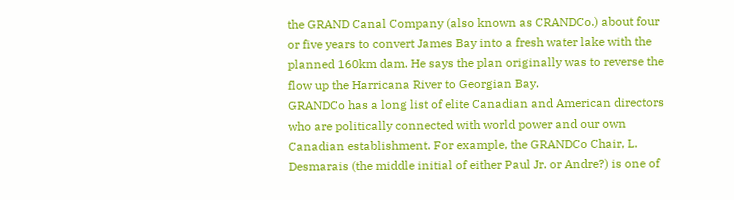the GRAND Canal Company (also known as CRANDCo.) about four or five years to convert James Bay into a fresh water lake with the planned 160km dam. He says the plan originally was to reverse the flow up the Harricana River to Georgian Bay.
GRANDCo has a long list of elite Canadian and American directors who are politically connected with world power and our own Canadian establishment. For example, the GRANDCo Chair, L. Desmarais (the middle initial of either Paul Jr. or Andre?) is one of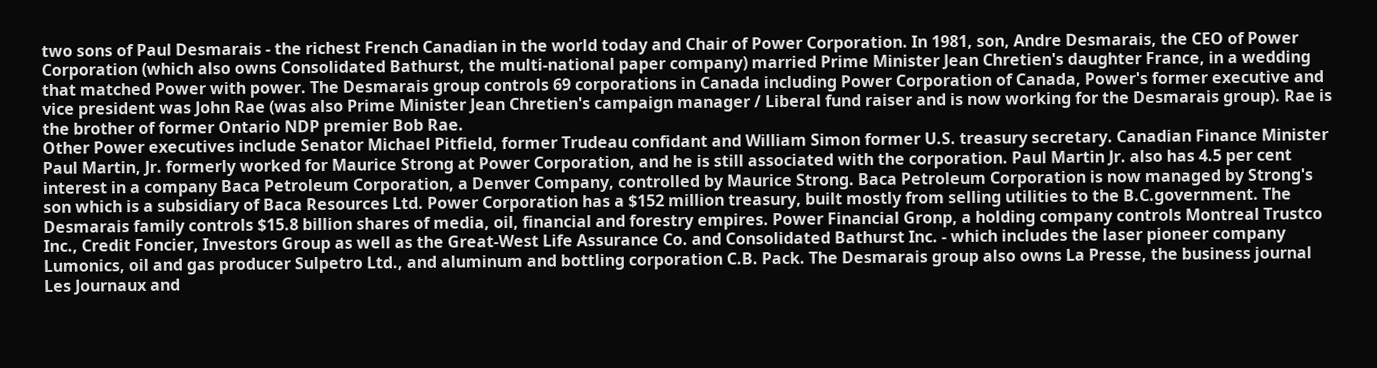two sons of Paul Desmarais - the richest French Canadian in the world today and Chair of Power Corporation. In 1981, son, Andre Desmarais, the CEO of Power Corporation (which also owns Consolidated Bathurst, the multi-national paper company) married Prime Minister Jean Chretien's daughter France, in a wedding that matched Power with power. The Desmarais group controls 69 corporations in Canada including Power Corporation of Canada, Power's former executive and vice president was John Rae (was also Prime Minister Jean Chretien's campaign manager / Liberal fund raiser and is now working for the Desmarais group). Rae is the brother of former Ontario NDP premier Bob Rae.
Other Power executives include Senator Michael Pitfield, former Trudeau confidant and William Simon former U.S. treasury secretary. Canadian Finance Minister Paul Martin, Jr. formerly worked for Maurice Strong at Power Corporation, and he is still associated with the corporation. Paul Martin Jr. also has 4.5 per cent interest in a company Baca Petroleum Corporation, a Denver Company, controlled by Maurice Strong. Baca Petroleum Corporation is now managed by Strong's son which is a subsidiary of Baca Resources Ltd. Power Corporation has a $152 million treasury, built mostly from selling utilities to the B.C.government. The Desmarais family controls $15.8 billion shares of media, oil, financial and forestry empires. Power Financial Gronp, a holding company controls Montreal Trustco Inc., Credit Foncier, Investors Group as well as the Great-West Life Assurance Co. and Consolidated Bathurst Inc. - which includes the laser pioneer company Lumonics, oil and gas producer Sulpetro Ltd., and aluminum and bottling corporation C.B. Pack. The Desmarais group also owns La Presse, the business journal Les Journaux and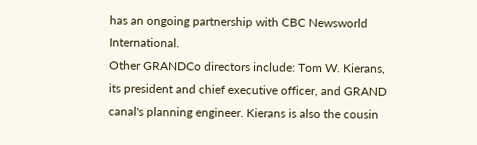has an ongoing partnership with CBC Newsworld International.
Other GRANDCo directors include: Tom W. Kierans, its president and chief executive officer, and GRAND canal's planning engineer. Kierans is also the cousin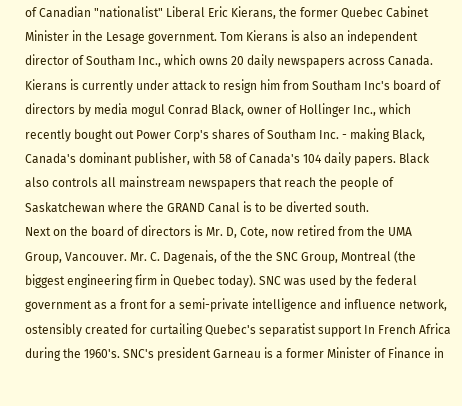of Canadian "nationalist" Liberal Eric Kierans, the former Quebec Cabinet Minister in the Lesage government. Tom Kierans is also an independent director of Southam Inc., which owns 20 daily newspapers across Canada. Kierans is currently under attack to resign him from Southam Inc's board of directors by media mogul Conrad Black, owner of Hollinger Inc., which recently bought out Power Corp's shares of Southam Inc. - making Black, Canada's dominant publisher, with 58 of Canada's 104 daily papers. Black also controls all mainstream newspapers that reach the people of Saskatchewan where the GRAND Canal is to be diverted south.
Next on the board of directors is Mr. D, Cote, now retired from the UMA Group, Vancouver. Mr. C. Dagenais, of the the SNC Group, Montreal (the biggest engineering firm in Quebec today). SNC was used by the federal government as a front for a semi-private intelligence and influence network, ostensibly created for curtailing Quebec's separatist support In French Africa during the 1960's. SNC's president Garneau is a former Minister of Finance in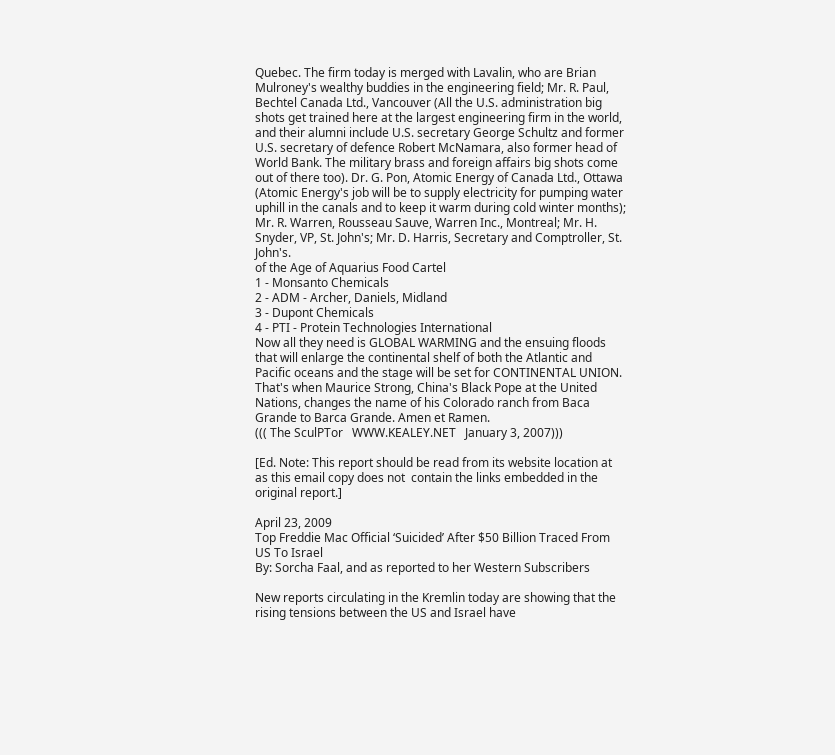Quebec. The firm today is merged with Lavalin, who are Brian Mulroney's wealthy buddies in the engineering field; Mr. R. Paul, Bechtel Canada Ltd., Vancouver (All the U.S. administration big shots get trained here at the largest engineering firm in the world, and their alumni include U.S. secretary George Schultz and former U.S. secretary of defence Robert McNamara, also former head of World Bank. The military brass and foreign affairs big shots come out of there too). Dr. G. Pon, Atomic Energy of Canada Ltd., Ottawa (Atomic Energy's job will be to supply electricity for pumping water uphill in the canals and to keep it warm during cold winter months); Mr. R. Warren, Rousseau Sauve, Warren Inc., Montreal; Mr. H. Snyder, VP, St. John's; Mr. D. Harris, Secretary and Comptroller, St. John's.
of the Age of Aquarius Food Cartel
1 - Monsanto Chemicals
2 - ADM - Archer, Daniels, Midland
3 - Dupont Chemicals
4 - PTI - Protein Technologies International
Now all they need is GLOBAL WARMING and the ensuing floods that will enlarge the continental shelf of both the Atlantic and Pacific oceans and the stage will be set for CONTINENTAL UNION.
That's when Maurice Strong, China's Black Pope at the United Nations, changes the name of his Colorado ranch from Baca Grande to Barca Grande. Amen et Ramen.
((( The SculPTor   WWW.KEALEY.NET   January 3, 2007)))

[Ed. Note: This report should be read from its website location at
as this email copy does not  contain the links embedded in the original report.]

April 23, 2009
Top Freddie Mac Official ‘Suicided’ After $50 Billion Traced From US To Israel
By: Sorcha Faal, and as reported to her Western Subscribers

New reports circulating in the Kremlin today are showing that the rising tensions between the US and Israel have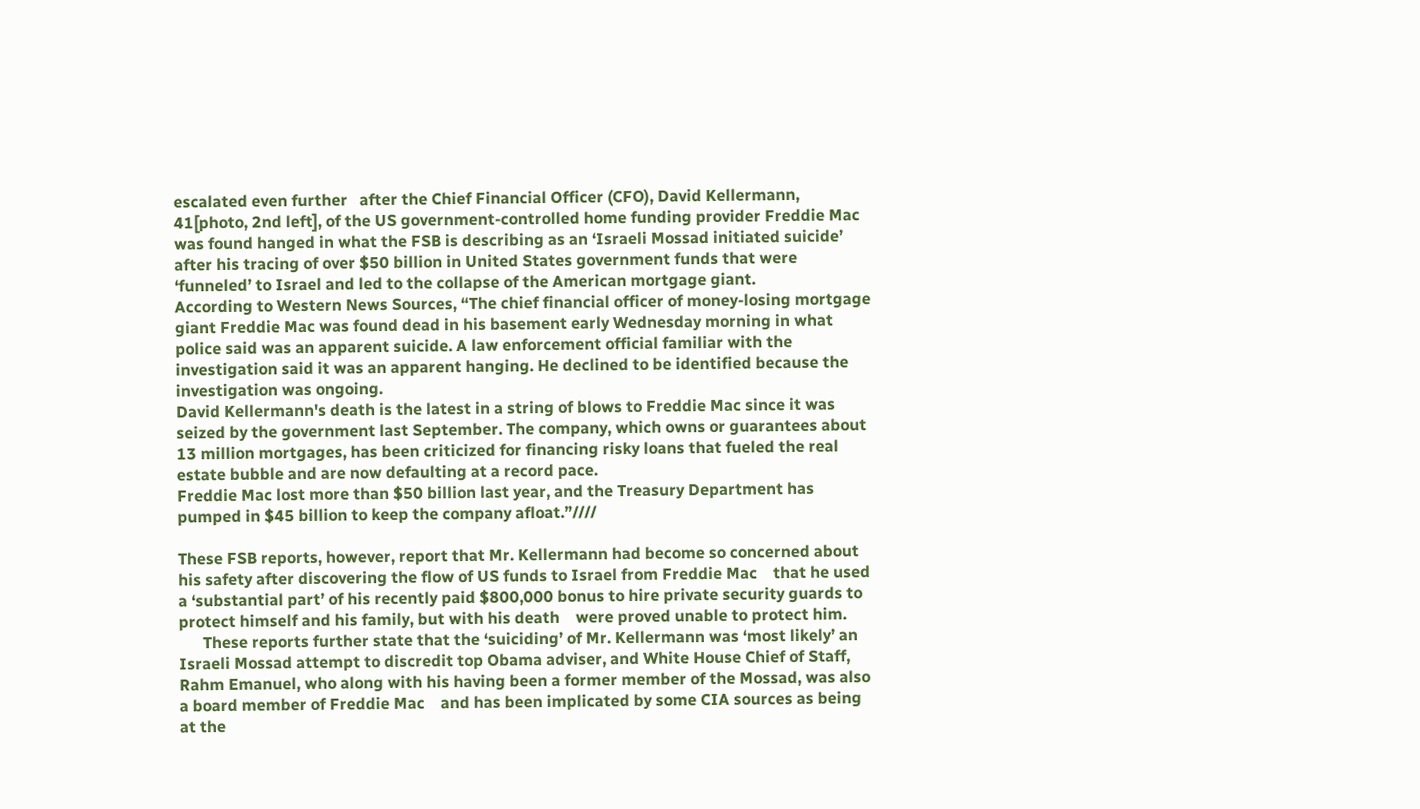escalated even further   after the Chief Financial Officer (CFO), David Kellermann, 41[photo, 2nd left], of the US government-controlled home funding provider Freddie Mac    was found hanged in what the FSB is describing as an ‘Israeli Mossad initiated suicide’    after his tracing of over $50 billion in United States government funds that were ‘funneled’ to Israel and led to the collapse of the American mortgage giant.
According to Western News Sources, “The chief financial officer of money-losing mortgage giant Freddie Mac was found dead in his basement early Wednesday morning in what police said was an apparent suicide. A law enforcement official familiar with the investigation said it was an apparent hanging. He declined to be identified because the investigation was ongoing.
David Kellermann's death is the latest in a string of blows to Freddie Mac since it was seized by the government last September. The company, which owns or guarantees about 13 million mortgages, has been criticized for financing risky loans that fueled the real estate bubble and are now defaulting at a record pace.
Freddie Mac lost more than $50 billion last year, and the Treasury Department has pumped in $45 billion to keep the company afloat.”////

These FSB reports, however, report that Mr. Kellermann had become so concerned about his safety after discovering the flow of US funds to Israel from Freddie Mac    that he used a ‘substantial part’ of his recently paid $800,000 bonus to hire private security guards to protect himself and his family, but with his death    were proved unable to protect him.
      These reports further state that the ‘suiciding’ of Mr. Kellermann was ‘most likely’ an Israeli Mossad attempt to discredit top Obama adviser, and White House Chief of Staff, Rahm Emanuel, who along with his having been a former member of the Mossad, was also a board member of Freddie Mac    and has been implicated by some CIA sources as being at the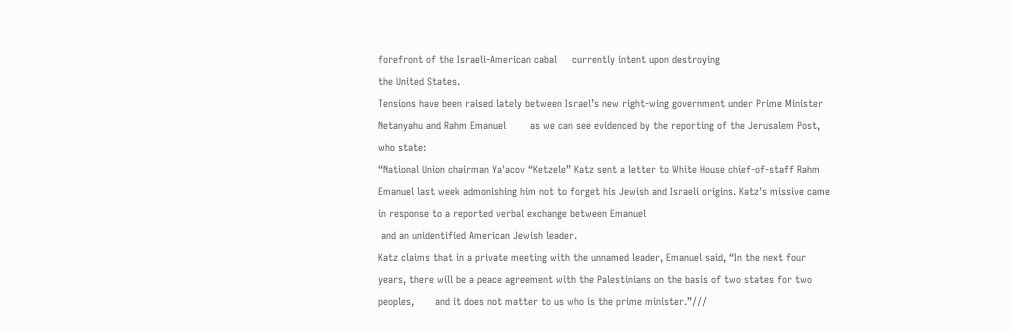forefront of the Israeli-American cabal     currently intent upon destroying
the United States.
Tensions have been raised lately between Israel’s new right-wing government under Prime Minister Netanyahu and Rahm Emanuel        as we can see evidenced by the reporting of the Jerusalem Post, who state:
“National Union chairman Ya'acov “Ketzele” Katz sent a letter to White House chief-of-staff Rahm Emanuel last week admonishing him not to forget his Jewish and Israeli origins. Katz's missive came in response to a reported verbal exchange between Emanuel
 and an unidentified American Jewish leader.
Katz claims that in a private meeting with the unnamed leader, Emanuel said, “In the next four years, there will be a peace agreement with the Palestinians on the basis of two states for two peoples,       and it does not matter to us who is the prime minister.”///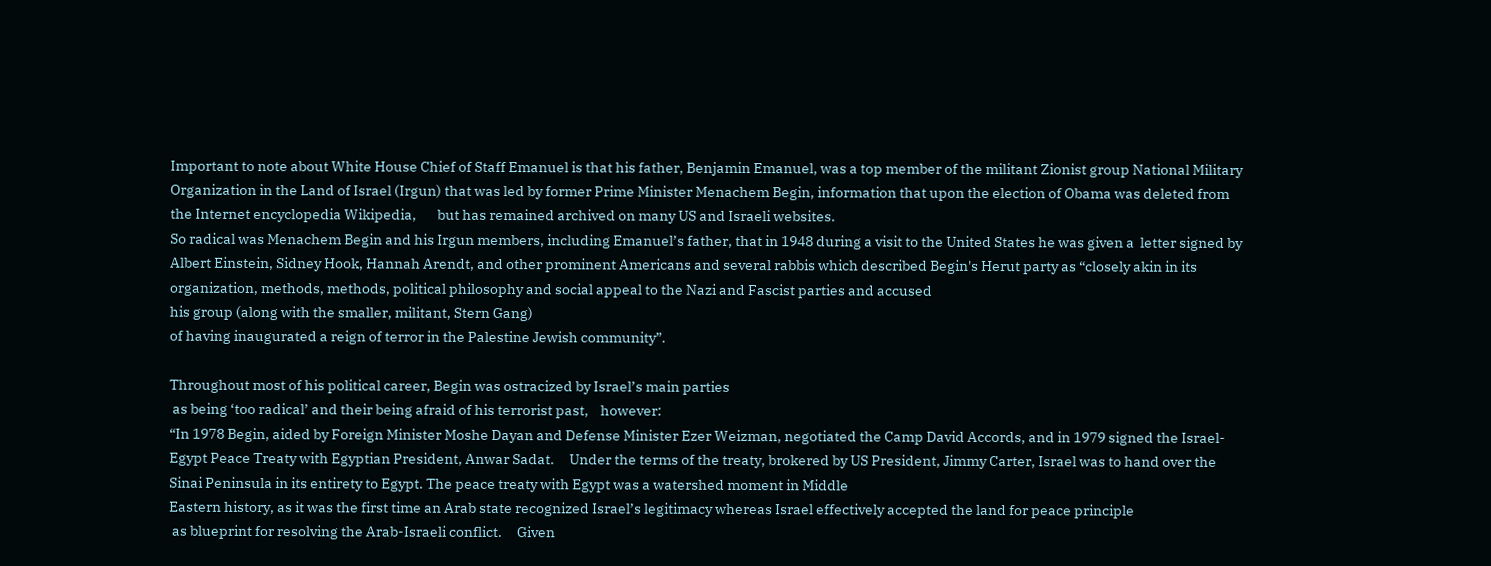Important to note about White House Chief of Staff Emanuel is that his father, Benjamin Emanuel, was a top member of the militant Zionist group National Military Organization in the Land of Israel (Irgun) that was led by former Prime Minister Menachem Begin, information that upon the election of Obama was deleted from the Internet encyclopedia Wikipedia,       but has remained archived on many US and Israeli websites.
So radical was Menachem Begin and his Irgun members, including Emanuel’s father, that in 1948 during a visit to the United States he was given a  letter signed by Albert Einstein, Sidney Hook, Hannah Arendt, and other prominent Americans and several rabbis which described Begin's Herut party as “closely akin in its organization, methods, methods, political philosophy and social appeal to the Nazi and Fascist parties and accused
his group (along with the smaller, militant, Stern Gang)
of having inaugurated a reign of terror in the Palestine Jewish community”.

Throughout most of his political career, Begin was ostracized by Israel’s main parties
 as being ‘too radical’ and their being afraid of his terrorist past,    however:
“In 1978 Begin, aided by Foreign Minister Moshe Dayan and Defense Minister Ezer Weizman, negotiated the Camp David Accords, and in 1979 signed the Israel-Egypt Peace Treaty with Egyptian President, Anwar Sadat.     Under the terms of the treaty, brokered by US President, Jimmy Carter, Israel was to hand over the Sinai Peninsula in its entirety to Egypt. The peace treaty with Egypt was a watershed moment in Middle
Eastern history, as it was the first time an Arab state recognized Israel’s legitimacy whereas Israel effectively accepted the land for peace principle
 as blueprint for resolving the Arab-Israeli conflict.     Given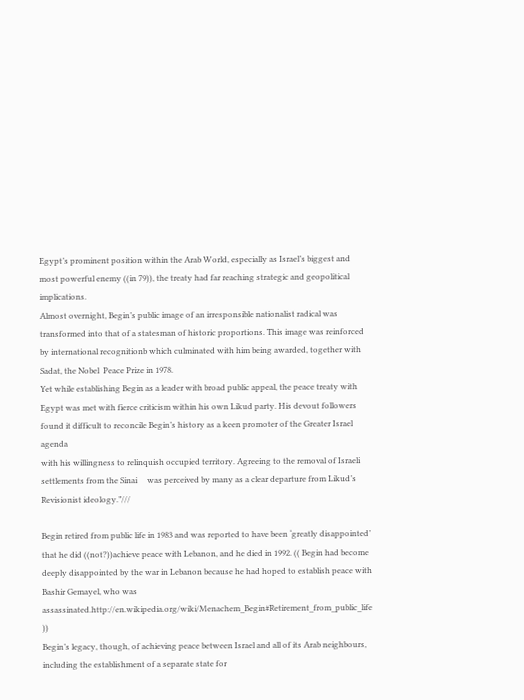Egypt’s prominent position within the Arab World, especially as Israel’s biggest and most powerful enemy ((in 79)), the treaty had far reaching strategic and geopolitical implications.
Almost overnight, Begin’s public image of an irresponsible nationalist radical was transformed into that of a statesman of historic proportions. This image was reinforced by international recognitionb which culminated with him being awarded, together with Sadat, the Nobel  Peace Prize in 1978.
Yet while establishing Begin as a leader with broad public appeal, the peace treaty with Egypt was met with fierce criticism within his own Likud party. His devout followers found it difficult to reconcile Begin’s history as a keen promoter of the Greater Israel agenda
with his willingness to relinquish occupied territory. Agreeing to the removal of Israeli settlements from the Sinai     was perceived by many as a clear departure from Likud’s Revisionist ideology.”///

Begin retired from public life in 1983 and was reported to have been ‘greatly disappointed’ that he did ((not?))achieve peace with Lebanon, and he died in 1992. (( Begin had become deeply disappointed by the war in Lebanon because he had hoped to establish peace with Bashir Gemayel, who was assassinated.http://en.wikipedia.org/wiki/Menachem_Begin#Retirement_from_public_life ))
Begin’s legacy, though, of achieving peace between Israel and all of its Arab neighbours, including the establishment of a separate state for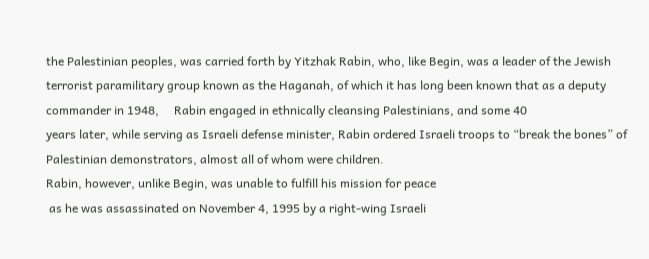the Palestinian peoples, was carried forth by Yitzhak Rabin, who, like Begin, was a leader of the Jewish terrorist paramilitary group known as the Haganah, of which it has long been known that as a deputy commander in 1948,     Rabin engaged in ethnically cleansing Palestinians, and some 40
years later, while serving as Israeli defense minister, Rabin ordered Israeli troops to “break the bones” of Palestinian demonstrators, almost all of whom were children.
Rabin, however, unlike Begin, was unable to fulfill his mission for peace
 as he was assassinated on November 4, 1995 by a right-wing Israeli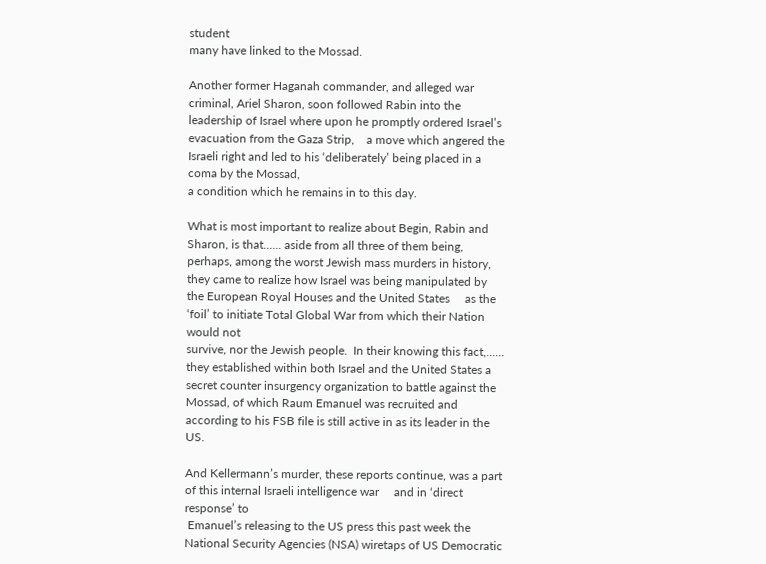student
many have linked to the Mossad.

Another former Haganah commander, and alleged war criminal, Ariel Sharon, soon followed Rabin into the leadership of Israel where upon he promptly ordered Israel’s evacuation from the Gaza Strip,    a move which angered the Israeli right and led to his ‘deliberately’ being placed in a coma by the Mossad,
a condition which he remains in to this day.

What is most important to realize about Begin, Rabin and Sharon, is that...... aside from all three of them being, perhaps, among the worst Jewish mass murders in history, they came to realize how Israel was being manipulated by the European Royal Houses and the United States     as the ‘foil’ to initiate Total Global War from which their Nation would not
survive, nor the Jewish people.  In their knowing this fact,...... they established within both Israel and the United States a secret counter insurgency organization to battle against the Mossad, of which Raum Emanuel was recruited and according to his FSB file is still active in as its leader in the US.

And Kellermann’s murder, these reports continue, was a part of this internal Israeli intelligence war     and in ‘direct response’ to
 Emanuel’s releasing to the US press this past week the National Security Agencies (NSA) wiretaps of US Democratic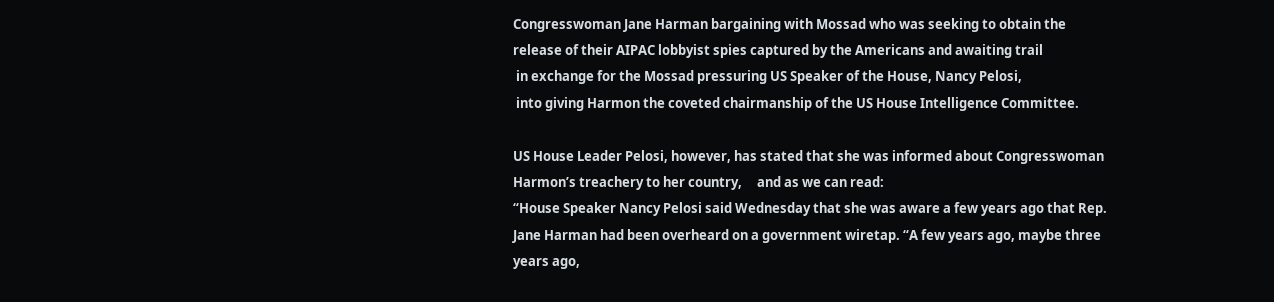Congresswoman Jane Harman bargaining with Mossad who was seeking to obtain the release of their AIPAC lobbyist spies captured by the Americans and awaiting trail
 in exchange for the Mossad pressuring US Speaker of the House, Nancy Pelosi,
 into giving Harmon the coveted chairmanship of the US House Intelligence Committee.

US House Leader Pelosi, however, has stated that she was informed about Congresswoman Harmon’s treachery to her country,     and as we can read:
“House Speaker Nancy Pelosi said Wednesday that she was aware a few years ago that Rep. Jane Harman had been overheard on a government wiretap. “A few years ago, maybe three years ago,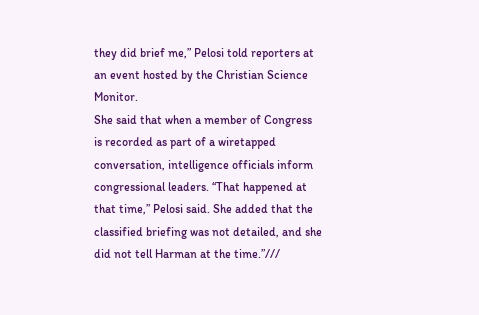they did brief me,” Pelosi told reporters at an event hosted by the Christian Science Monitor.
She said that when a member of Congress is recorded as part of a wiretapped conversation, intelligence officials inform congressional leaders. “That happened at that time,” Pelosi said. She added that the classified briefing was not detailed, and she did not tell Harman at the time.”///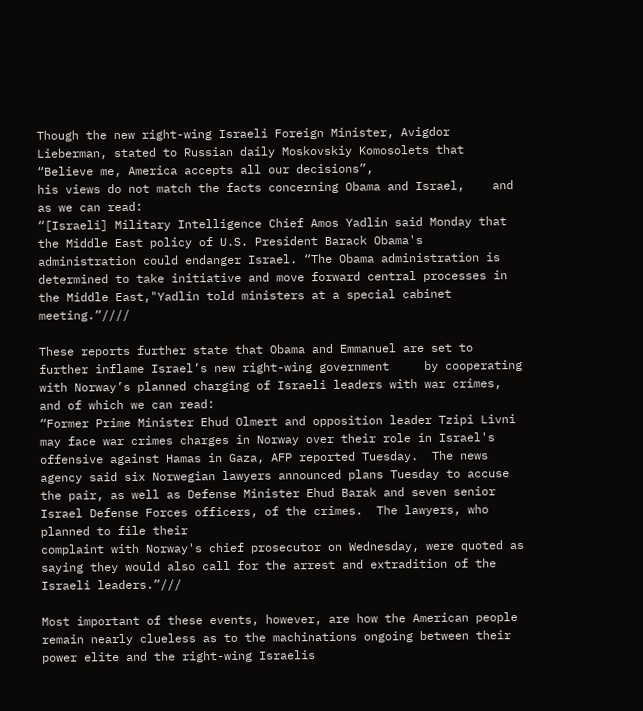Though the new right-wing Israeli Foreign Minister, Avigdor Lieberman, stated to Russian daily Moskovskiy Komosolets that “Believe me, America accepts all our decisions”,
his views do not match the facts concerning Obama and Israel,    and as we can read:
“[Israeli] Military Intelligence Chief Amos Yadlin said Monday that the Middle East policy of U.S. President Barack Obama's administration could endanger Israel. “The Obama administration is determined to take initiative and move forward central processes in the Middle East,"Yadlin told ministers at a special cabinet meeting.”////

These reports further state that Obama and Emmanuel are set to further inflame Israel’s new right-wing government     by cooperating with Norway’s planned charging of Israeli leaders with war crimes, and of which we can read:
“Former Prime Minister Ehud Olmert and opposition leader Tzipi Livni may face war crimes charges in Norway over their role in Israel's offensive against Hamas in Gaza, AFP reported Tuesday.  The news agency said six Norwegian lawyers announced plans Tuesday to accuse the pair, as well as Defense Minister Ehud Barak and seven senior Israel Defense Forces officers, of the crimes.  The lawyers, who planned to file their
complaint with Norway's chief prosecutor on Wednesday, were quoted as saying they would also call for the arrest and extradition of the Israeli leaders.”///

Most important of these events, however, are how the American people remain nearly clueless as to the machinations ongoing between their power elite and the right-wing Israelis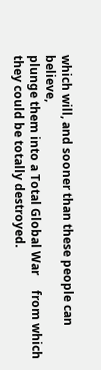which will, and sooner than these people can believe,
plunge them into a Total Global War     from which they could be totally destroyed.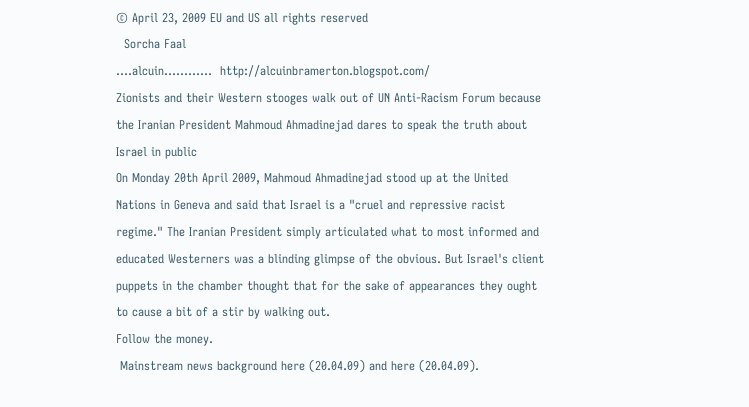© April 23, 2009 EU and US all rights reserved
  Sorcha Faal
....alcuin............  http://alcuinbramerton.blogspot.com/
Zionists and their Western stooges walk out of UN Anti-Racism Forum because the Iranian President Mahmoud Ahmadinejad dares to speak the truth about Israel in public
On Monday 20th April 2009, Mahmoud Ahmadinejad stood up at the United Nations in Geneva and said that Israel is a "cruel and repressive racist regime." The Iranian President simply articulated what to most informed and educated Westerners was a blinding glimpse of the obvious. But Israel's client puppets in the chamber thought that for the sake of appearances they ought to cause a bit of a stir by walking out.
Follow the money.
 Mainstream news background here (20.04.09) and here (20.04.09).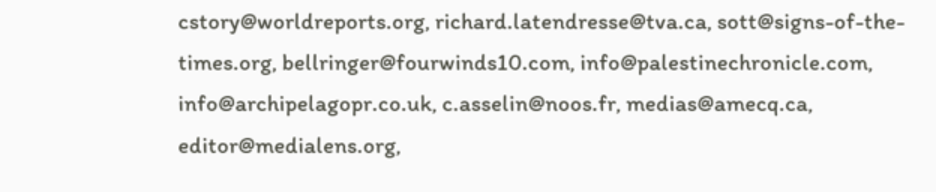cstory@worldreports.org, richard.latendresse@tva.ca, sott@signs-of-the-times.org, bellringer@fourwinds10.com, info@palestinechronicle.com, info@archipelagopr.co.uk, c.asselin@noos.fr, medias@amecq.ca, editor@medialens.org,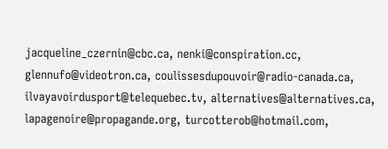jacqueline_czernin@cbc.ca, nenki@conspiration.cc, glennufo@videotron.ca, coulissesdupouvoir@radio-canada.ca, ilvayavoirdusport@telequebec.tv, alternatives@alternatives.ca, lapagenoire@propagande.org, turcotterob@hotmail.com,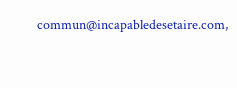commun@incapabledesetaire.com,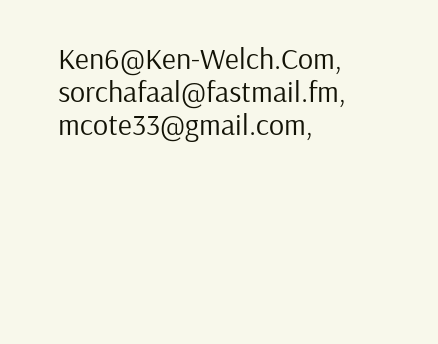Ken6@Ken-Welch.Com, sorchafaal@fastmail.fm, mcote33@gmail.com,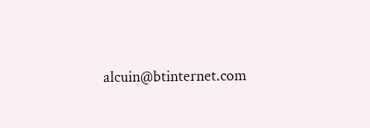alcuin@btinternet.com